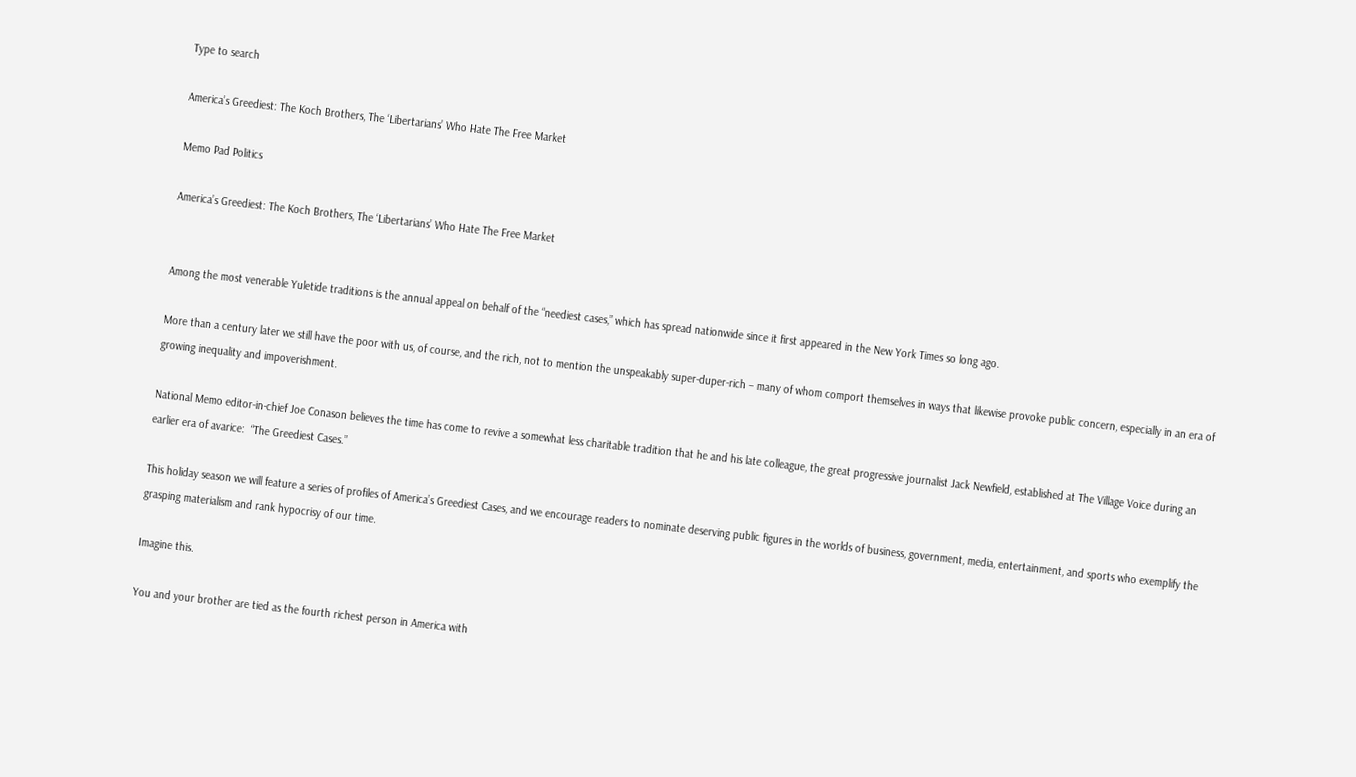Type to search

America’s Greediest: The Koch Brothers, The ‘Libertarians’ Who Hate The Free Market

Memo Pad Politics

America’s Greediest: The Koch Brothers, The ‘Libertarians’ Who Hate The Free Market


Among the most venerable Yuletide traditions is the annual appeal on behalf of the “neediest cases,” which has spread nationwide since it first appeared in the New York Times so long ago.

More than a century later we still have the poor with us, of course, and the rich, not to mention the unspeakably super-duper-rich – many of whom comport themselves in ways that likewise provoke public concern, especially in an era of growing inequality and impoverishment.

National Memo editor-in-chief Joe Conason believes the time has come to revive a somewhat less charitable tradition that he and his late colleague, the great progressive journalist Jack Newfield, established at The Village Voice during an earlier era of avarice:  “The Greediest Cases.”

This holiday season we will feature a series of profiles of America’s Greediest Cases, and we encourage readers to nominate deserving public figures in the worlds of business, government, media, entertainment, and sports who exemplify the grasping materialism and rank hypocrisy of our time.

Imagine this.

You and your brother are tied as the fourth richest person in America with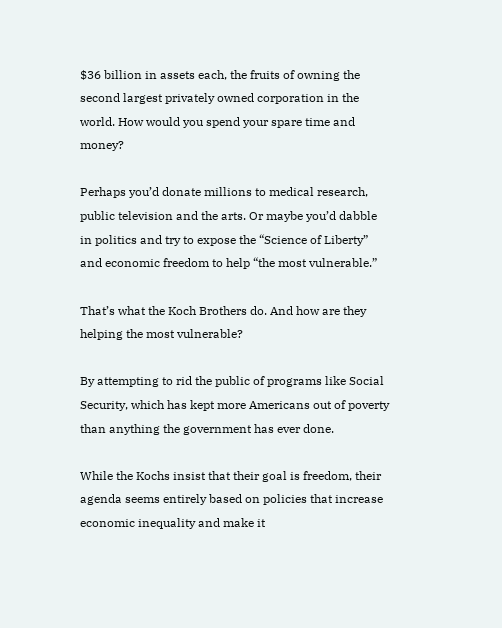$36 billion in assets each, the fruits of owning the second largest privately owned corporation in the world. How would you spend your spare time and money?

Perhaps you’d donate millions to medical research, public television and the arts. Or maybe you’d dabble in politics and try to expose the “Science of Liberty” and economic freedom to help “the most vulnerable.”

That’s what the Koch Brothers do. And how are they helping the most vulnerable?

By attempting to rid the public of programs like Social Security, which has kept more Americans out of poverty than anything the government has ever done.

While the Kochs insist that their goal is freedom, their agenda seems entirely based on policies that increase economic inequality and make it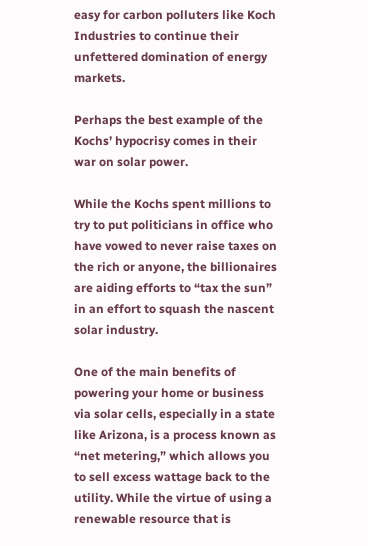easy for carbon polluters like Koch Industries to continue their unfettered domination of energy markets.

Perhaps the best example of the Kochs’ hypocrisy comes in their war on solar power.

While the Kochs spent millions to try to put politicians in office who have vowed to never raise taxes on the rich or anyone, the billionaires are aiding efforts to “tax the sun” in an effort to squash the nascent solar industry.

One of the main benefits of powering your home or business via solar cells, especially in a state like Arizona, is a process known as “net metering,” which allows you to sell excess wattage back to the utility. While the virtue of using a renewable resource that is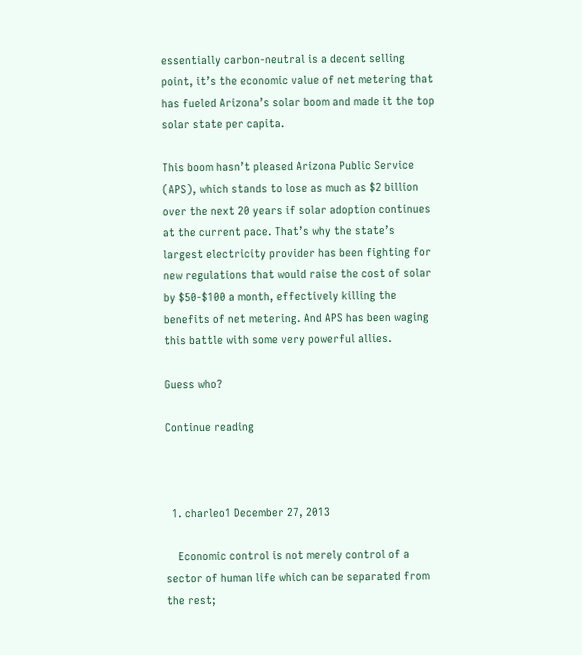essentially carbon-neutral is a decent selling point, it’s the economic value of net metering that has fueled Arizona’s solar boom and made it the top solar state per capita.

This boom hasn’t pleased Arizona Public Service (APS), which stands to lose as much as $2 billion over the next 20 years if solar adoption continues at the current pace. That’s why the state’s largest electricity provider has been fighting for new regulations that would raise the cost of solar by $50-$100 a month, effectively killing the benefits of net metering. And APS has been waging this battle with some very powerful allies.

Guess who?

Continue reading



  1. charleo1 December 27, 2013

    Economic control is not merely control of a sector of human life which can be separated from the rest;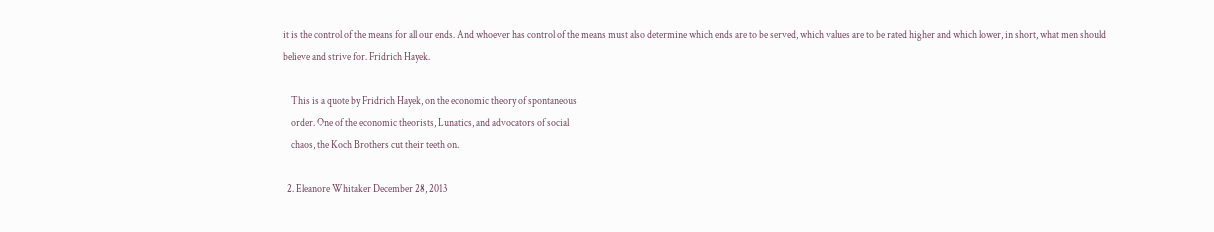it is the control of the means for all our ends. And whoever has control of the means must also determine which ends are to be served, which values are to be rated higher and which lower, in short, what men should believe and strive for. Fridrich Hayek.

    This is a quote by Fridrich Hayek, on the economic theory of spontaneous
    order. One of the economic theorists, Lunatics, and advocators of social
    chaos, the Koch Brothers cut their teeth on.

  2. Eleanore Whitaker December 28, 2013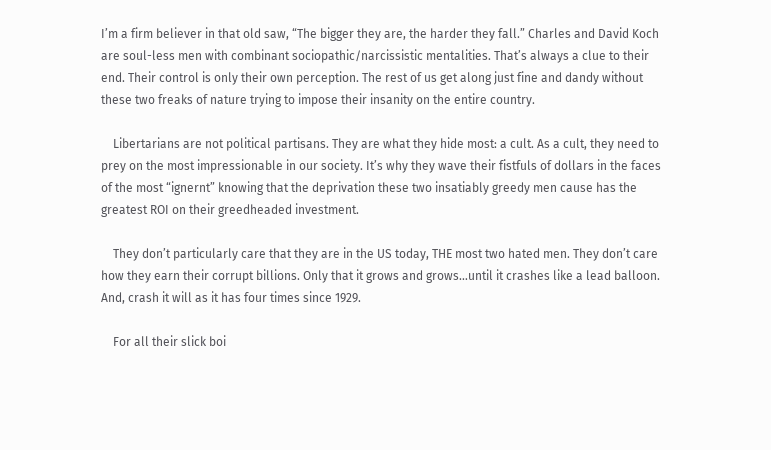I’m a firm believer in that old saw, “The bigger they are, the harder they fall.” Charles and David Koch are soul-less men with combinant sociopathic/narcissistic mentalities. That’s always a clue to their end. Their control is only their own perception. The rest of us get along just fine and dandy without these two freaks of nature trying to impose their insanity on the entire country.

    Libertarians are not political partisans. They are what they hide most: a cult. As a cult, they need to prey on the most impressionable in our society. It’s why they wave their fistfuls of dollars in the faces of the most “ignernt” knowing that the deprivation these two insatiably greedy men cause has the greatest ROI on their greedheaded investment.

    They don’t particularly care that they are in the US today, THE most two hated men. They don’t care how they earn their corrupt billions. Only that it grows and grows…until it crashes like a lead balloon. And, crash it will as it has four times since 1929.

    For all their slick boi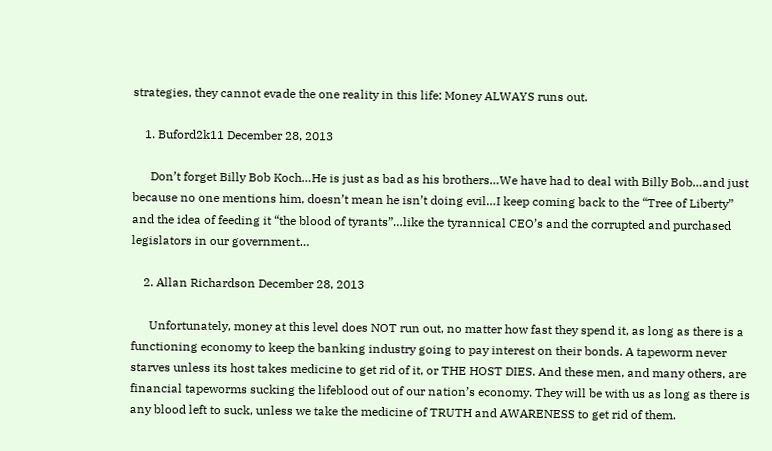strategies, they cannot evade the one reality in this life: Money ALWAYS runs out.

    1. Buford2k11 December 28, 2013

      Don’t forget Billy Bob Koch…He is just as bad as his brothers…We have had to deal with Billy Bob…and just because no one mentions him, doesn’t mean he isn’t doing evil…I keep coming back to the “Tree of Liberty” and the idea of feeding it “the blood of tyrants”…like the tyrannical CEO’s and the corrupted and purchased legislators in our government…

    2. Allan Richardson December 28, 2013

      Unfortunately, money at this level does NOT run out, no matter how fast they spend it, as long as there is a functioning economy to keep the banking industry going to pay interest on their bonds. A tapeworm never starves unless its host takes medicine to get rid of it, or THE HOST DIES. And these men, and many others, are financial tapeworms sucking the lifeblood out of our nation’s economy. They will be with us as long as there is any blood left to suck, unless we take the medicine of TRUTH and AWARENESS to get rid of them.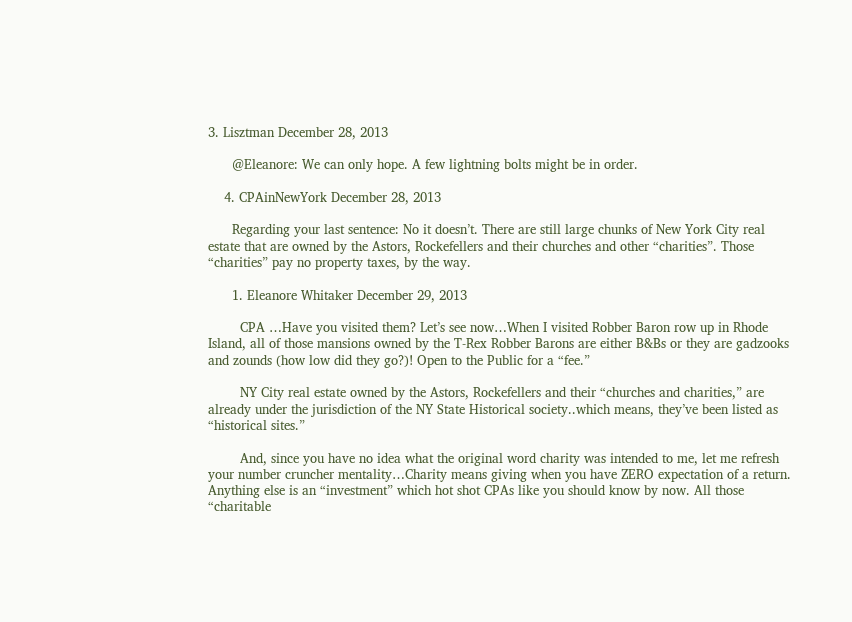3. Lisztman December 28, 2013

      @Eleanore: We can only hope. A few lightning bolts might be in order.

    4. CPAinNewYork December 28, 2013

      Regarding your last sentence: No it doesn’t. There are still large chunks of New York City real estate that are owned by the Astors, Rockefellers and their churches and other “charities”. Those “charities” pay no property taxes, by the way.

      1. Eleanore Whitaker December 29, 2013

        CPA …Have you visited them? Let’s see now…When I visited Robber Baron row up in Rhode Island, all of those mansions owned by the T-Rex Robber Barons are either B&Bs or they are gadzooks and zounds (how low did they go?)! Open to the Public for a “fee.”

        NY City real estate owned by the Astors, Rockefellers and their “churches and charities,” are already under the jurisdiction of the NY State Historical society..which means, they’ve been listed as “historical sites.”

        And, since you have no idea what the original word charity was intended to me, let me refresh your number cruncher mentality…Charity means giving when you have ZERO expectation of a return. Anything else is an “investment” which hot shot CPAs like you should know by now. All those “charitable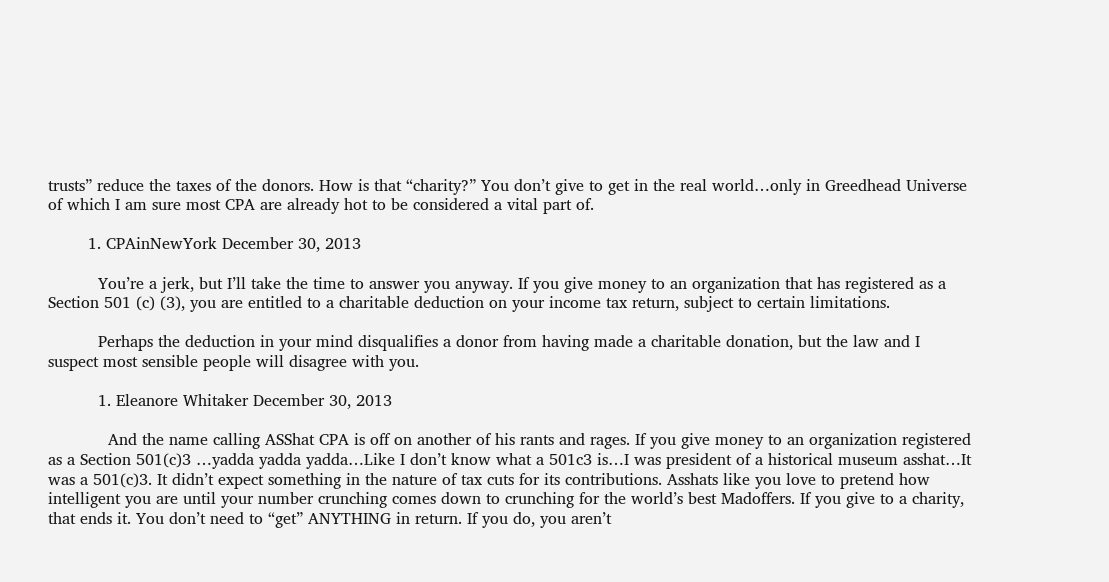trusts” reduce the taxes of the donors. How is that “charity?” You don’t give to get in the real world…only in Greedhead Universe of which I am sure most CPA are already hot to be considered a vital part of.

        1. CPAinNewYork December 30, 2013

          You’re a jerk, but I’ll take the time to answer you anyway. If you give money to an organization that has registered as a Section 501 (c) (3), you are entitled to a charitable deduction on your income tax return, subject to certain limitations.

          Perhaps the deduction in your mind disqualifies a donor from having made a charitable donation, but the law and I suspect most sensible people will disagree with you.

          1. Eleanore Whitaker December 30, 2013

            And the name calling ASShat CPA is off on another of his rants and rages. If you give money to an organization registered as a Section 501(c)3 …yadda yadda yadda…Like I don’t know what a 501c3 is…I was president of a historical museum asshat…It was a 501(c)3. It didn’t expect something in the nature of tax cuts for its contributions. Asshats like you love to pretend how intelligent you are until your number crunching comes down to crunching for the world’s best Madoffers. If you give to a charity, that ends it. You don’t need to “get” ANYTHING in return. If you do, you aren’t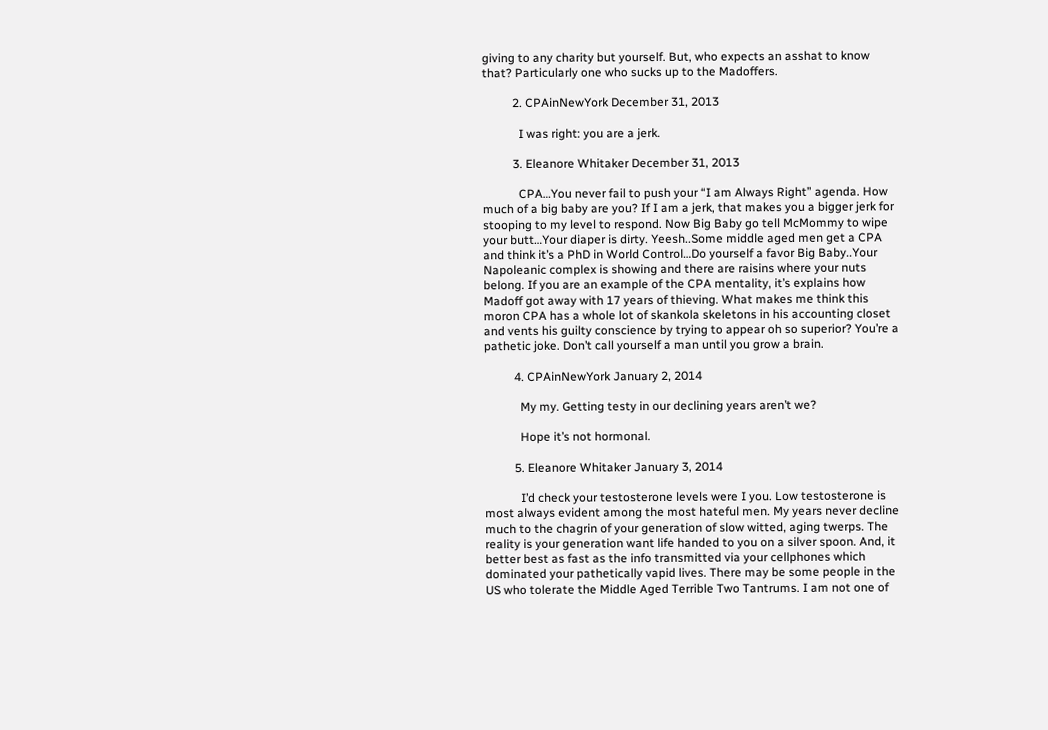giving to any charity but yourself. But, who expects an asshat to know that? Particularly one who sucks up to the Madoffers.

          2. CPAinNewYork December 31, 2013

            I was right: you are a jerk.

          3. Eleanore Whitaker December 31, 2013

            CPA…You never fail to push your “I am Always Right” agenda. How much of a big baby are you? If I am a jerk, that makes you a bigger jerk for stooping to my level to respond. Now Big Baby go tell McMommy to wipe your butt…Your diaper is dirty. Yeesh..Some middle aged men get a CPA and think it’s a PhD in World Control…Do yourself a favor Big Baby..Your Napoleanic complex is showing and there are raisins where your nuts belong. If you are an example of the CPA mentality, it’s explains how Madoff got away with 17 years of thieving. What makes me think this moron CPA has a whole lot of skankola skeletons in his accounting closet and vents his guilty conscience by trying to appear oh so superior? You’re a pathetic joke. Don’t call yourself a man until you grow a brain.

          4. CPAinNewYork January 2, 2014

            My my. Getting testy in our declining years aren’t we?

            Hope it’s not hormonal.

          5. Eleanore Whitaker January 3, 2014

            I’d check your testosterone levels were I you. Low testosterone is most always evident among the most hateful men. My years never decline much to the chagrin of your generation of slow witted, aging twerps. The reality is your generation want life handed to you on a silver spoon. And, it better best as fast as the info transmitted via your cellphones which dominated your pathetically vapid lives. There may be some people in the US who tolerate the Middle Aged Terrible Two Tantrums. I am not one of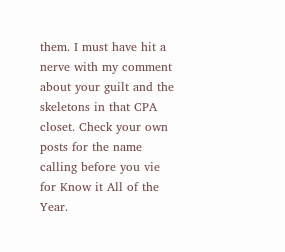them. I must have hit a nerve with my comment about your guilt and the skeletons in that CPA closet. Check your own posts for the name calling before you vie for Know it All of the Year.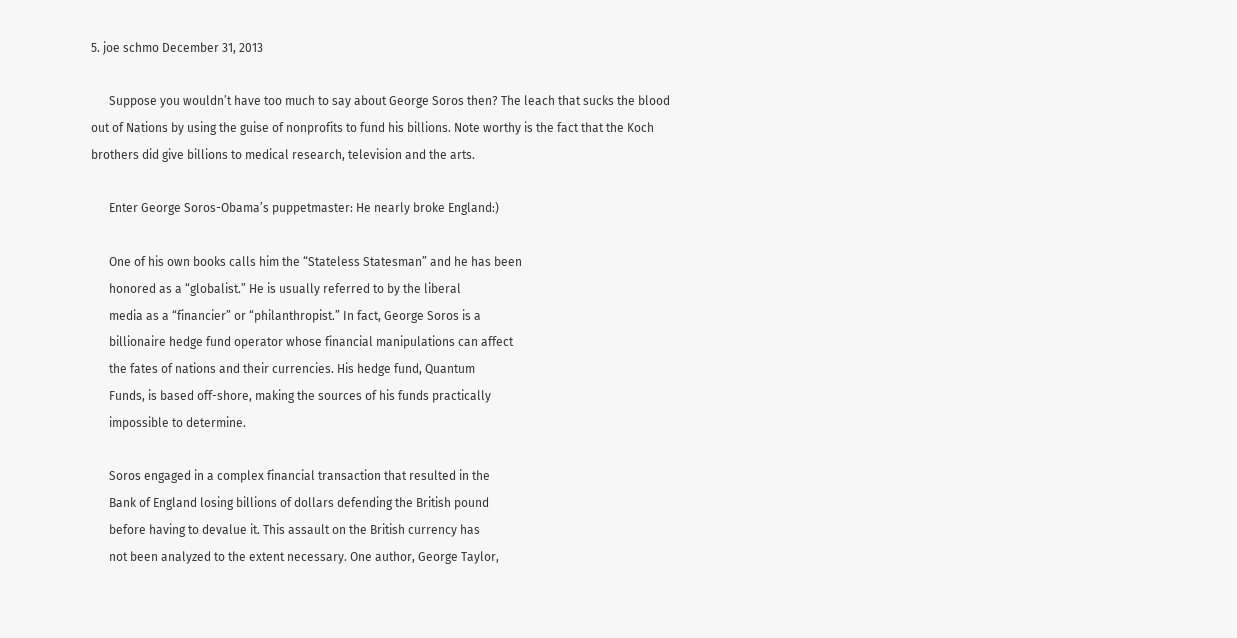5. joe schmo December 31, 2013

      Suppose you wouldn’t have too much to say about George Soros then? The leach that sucks the blood out of Nations by using the guise of nonprofits to fund his billions. Note worthy is the fact that the Koch brothers did give billions to medical research, television and the arts.

      Enter George Soros-Obama’s puppetmaster: He nearly broke England:)

      One of his own books calls him the “Stateless Statesman” and he has been
      honored as a “globalist.” He is usually referred to by the liberal
      media as a “financier” or “philanthropist.” In fact, George Soros is a
      billionaire hedge fund operator whose financial manipulations can affect
      the fates of nations and their currencies. His hedge fund, Quantum
      Funds, is based off-shore, making the sources of his funds practically
      impossible to determine.

      Soros engaged in a complex financial transaction that resulted in the
      Bank of England losing billions of dollars defending the British pound
      before having to devalue it. This assault on the British currency has
      not been analyzed to the extent necessary. One author, George Taylor,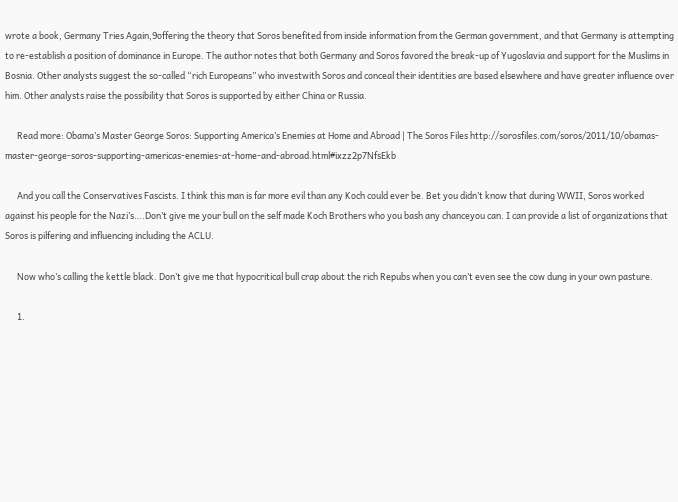wrote a book, Germany Tries Again,9offering the theory that Soros benefited from inside information from the German government, and that Germany is attempting to re-establish a position of dominance in Europe. The author notes that both Germany and Soros favored the break-up of Yugoslavia and support for the Muslims in Bosnia. Other analysts suggest the so-called “rich Europeans” who investwith Soros and conceal their identities are based elsewhere and have greater influence over him. Other analysts raise the possibility that Soros is supported by either China or Russia.

      Read more: Obama’s Master George Soros: Supporting America’s Enemies at Home and Abroad | The Soros Files http://sorosfiles.com/soros/2011/10/obamas-master-george-soros-supporting-americas-enemies-at-home-and-abroad.html#ixzz2p7NfsEkb

      And you call the Conservatives Fascists. I think this man is far more evil than any Koch could ever be. Bet you didn’t know that during WWII, Soros worked against his people for the Nazi’s….Don’t give me your bull on the self made Koch Brothers who you bash any chanceyou can. I can provide a list of organizations that Soros is pilfering and influencing including the ACLU.

      Now who’s calling the kettle black. Don’t give me that hypocritical bull crap about the rich Repubs when you can’t even see the cow dung in your own pasture.

      1.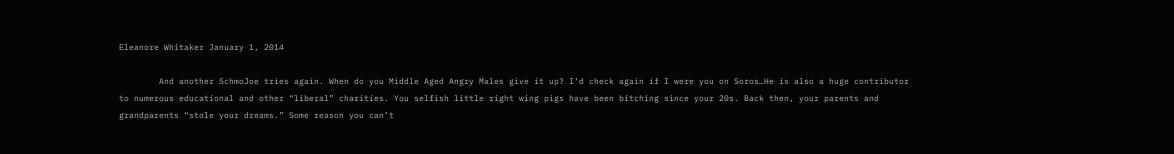Eleanore Whitaker January 1, 2014

        And another SchmoJoe tries again. When do you Middle Aged Angry Males give it up? I’d check again if I were you on Soros…He is also a huge contributor to numerous educational and other “liberal” charities. You selfish little right wing pigs have been bitching since your 20s. Back then, your parents and grandparents “stole your dreams.” Some reason you can’t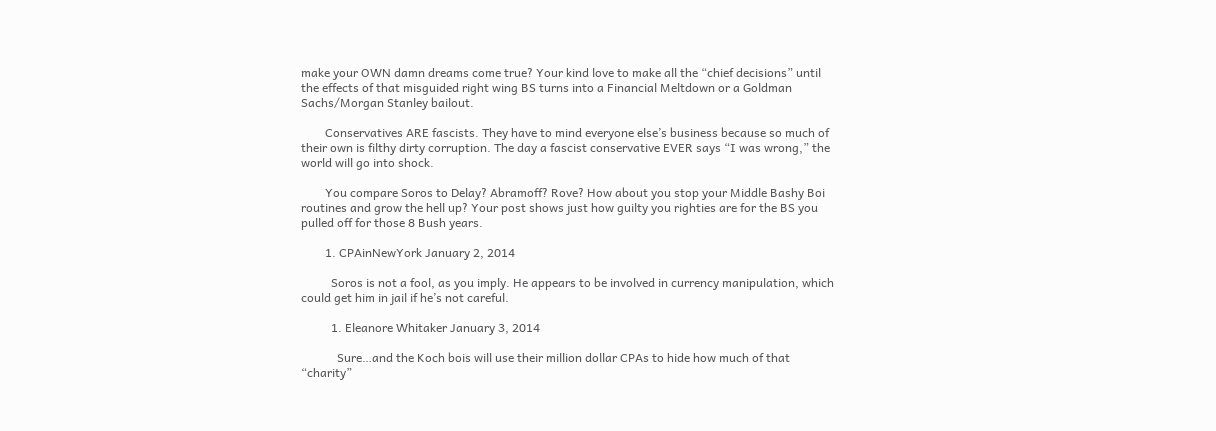make your OWN damn dreams come true? Your kind love to make all the “chief decisions” until the effects of that misguided right wing BS turns into a Financial Meltdown or a Goldman Sachs/Morgan Stanley bailout.

        Conservatives ARE fascists. They have to mind everyone else’s business because so much of their own is filthy dirty corruption. The day a fascist conservative EVER says “I was wrong,” the world will go into shock.

        You compare Soros to Delay? Abramoff? Rove? How about you stop your Middle Bashy Boi routines and grow the hell up? Your post shows just how guilty you righties are for the BS you pulled off for those 8 Bush years.

        1. CPAinNewYork January 2, 2014

          Soros is not a fool, as you imply. He appears to be involved in currency manipulation, which could get him in jail if he’s not careful.

          1. Eleanore Whitaker January 3, 2014

            Sure…and the Koch bois will use their million dollar CPAs to hide how much of that “charity”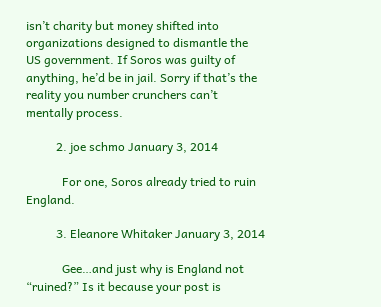isn’t charity but money shifted into organizations designed to dismantle the US government. If Soros was guilty of anything, he’d be in jail. Sorry if that’s the reality you number crunchers can’t mentally process.

          2. joe schmo January 3, 2014

            For one, Soros already tried to ruin England.

          3. Eleanore Whitaker January 3, 2014

            Gee…and just why is England not “ruined?” Is it because your post is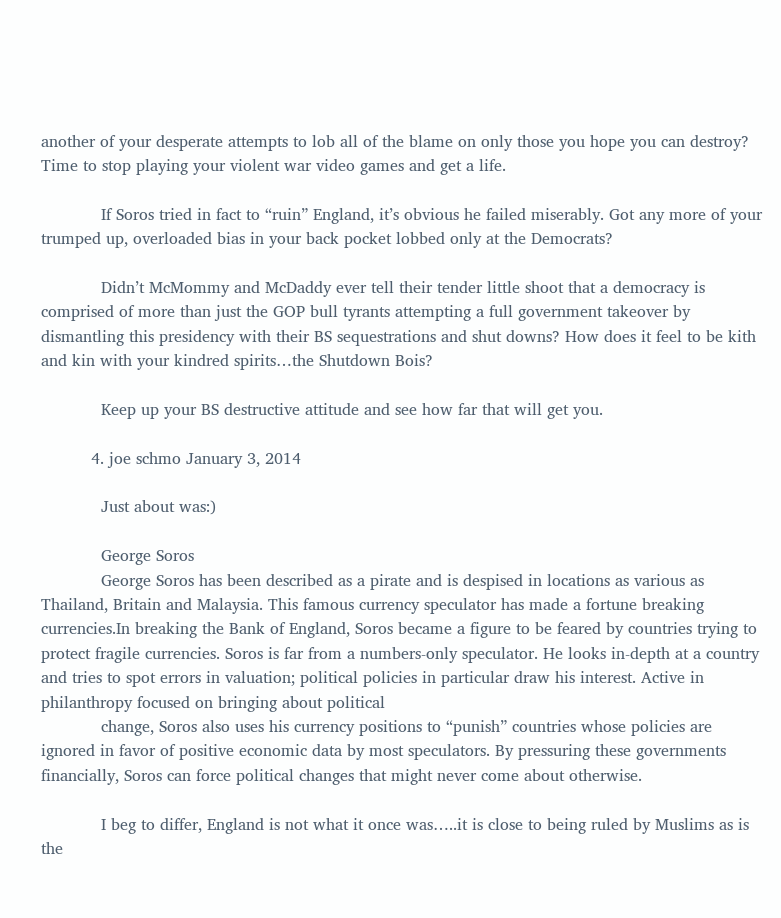another of your desperate attempts to lob all of the blame on only those you hope you can destroy? Time to stop playing your violent war video games and get a life.

            If Soros tried in fact to “ruin” England, it’s obvious he failed miserably. Got any more of your trumped up, overloaded bias in your back pocket lobbed only at the Democrats?

            Didn’t McMommy and McDaddy ever tell their tender little shoot that a democracy is comprised of more than just the GOP bull tyrants attempting a full government takeover by dismantling this presidency with their BS sequestrations and shut downs? How does it feel to be kith and kin with your kindred spirits…the Shutdown Bois?

            Keep up your BS destructive attitude and see how far that will get you.

          4. joe schmo January 3, 2014

            Just about was:)

            George Soros
            George Soros has been described as a pirate and is despised in locations as various as Thailand, Britain and Malaysia. This famous currency speculator has made a fortune breaking currencies.In breaking the Bank of England, Soros became a figure to be feared by countries trying to protect fragile currencies. Soros is far from a numbers-only speculator. He looks in-depth at a country and tries to spot errors in valuation; political policies in particular draw his interest. Active in philanthropy focused on bringing about political
            change, Soros also uses his currency positions to “punish” countries whose policies are ignored in favor of positive economic data by most speculators. By pressuring these governments financially, Soros can force political changes that might never come about otherwise.

            I beg to differ, England is not what it once was…..it is close to being ruled by Muslims as is the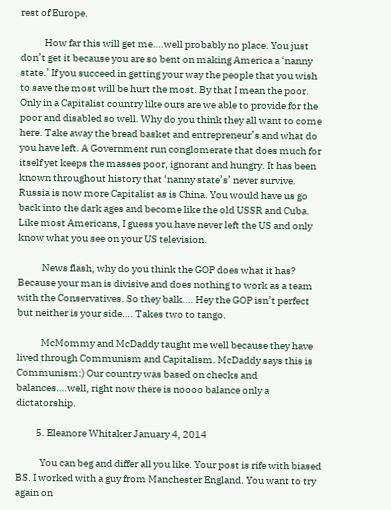rest of Europe.

            How far this will get me….well probably no place. You just don’t get it because you are so bent on making America a ‘nanny state.’ If you succeed in getting your way the people that you wish to save the most will be hurt the most. By that I mean the poor. Only in a Capitalist country like ours are we able to provide for the poor and disabled so well. Why do you think they all want to come here. Take away the bread basket and entrepreneur’s and what do you have left. A Government run conglomerate that does much for itself yet keeps the masses poor, ignorant and hungry. It has been known throughout history that ‘nanny state’s’ never survive. Russia is now more Capitalist as is China. You would have us go back into the dark ages and become like the old USSR and Cuba. Like most Americans, I guess you have never left the US and only know what you see on your US television.

            News flash, why do you think the GOP does what it has? Because your man is divisive and does nothing to work as a team with the Conservatives. So they balk…. Hey the GOP isn’t perfect but neither is your side…. Takes two to tango.

            McMommy and McDaddy taught me well because they have lived through Communism and Capitalism. McDaddy says this is Communism:) Our country was based on checks and balances….well, right now there is noooo balance only a dictatorship.

          5. Eleanore Whitaker January 4, 2014

            You can beg and differ all you like. Your post is rife with biased BS. I worked with a guy from Manchester England. You want to try again on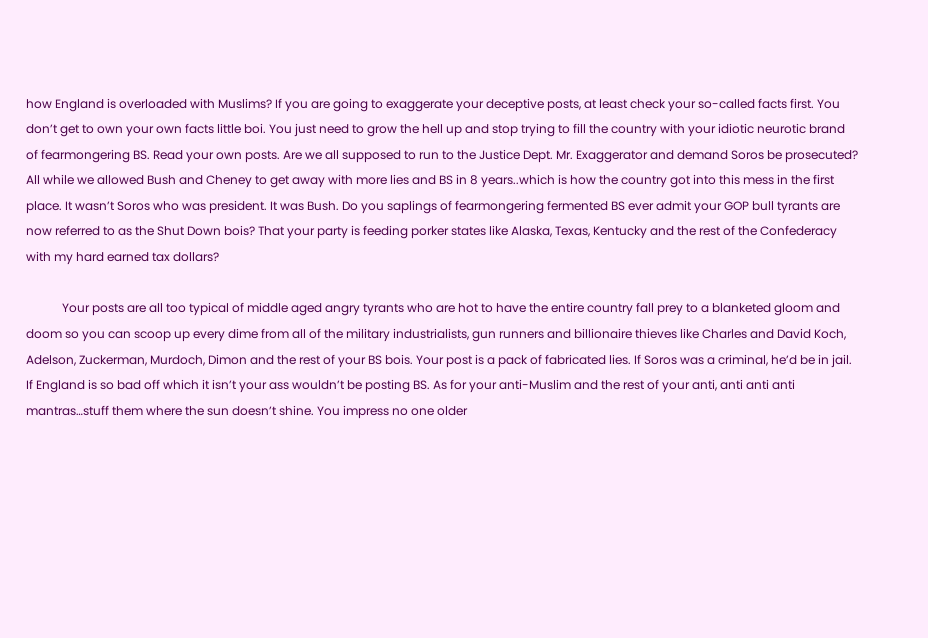how England is overloaded with Muslims? If you are going to exaggerate your deceptive posts, at least check your so-called facts first. You don’t get to own your own facts little boi. You just need to grow the hell up and stop trying to fill the country with your idiotic neurotic brand of fearmongering BS. Read your own posts. Are we all supposed to run to the Justice Dept. Mr. Exaggerator and demand Soros be prosecuted? All while we allowed Bush and Cheney to get away with more lies and BS in 8 years..which is how the country got into this mess in the first place. It wasn’t Soros who was president. It was Bush. Do you saplings of fearmongering fermented BS ever admit your GOP bull tyrants are now referred to as the Shut Down bois? That your party is feeding porker states like Alaska, Texas, Kentucky and the rest of the Confederacy with my hard earned tax dollars?

            Your posts are all too typical of middle aged angry tyrants who are hot to have the entire country fall prey to a blanketed gloom and doom so you can scoop up every dime from all of the military industrialists, gun runners and billionaire thieves like Charles and David Koch, Adelson, Zuckerman, Murdoch, Dimon and the rest of your BS bois. Your post is a pack of fabricated lies. If Soros was a criminal, he’d be in jail. If England is so bad off which it isn’t your ass wouldn’t be posting BS. As for your anti-Muslim and the rest of your anti, anti anti anti mantras…stuff them where the sun doesn’t shine. You impress no one older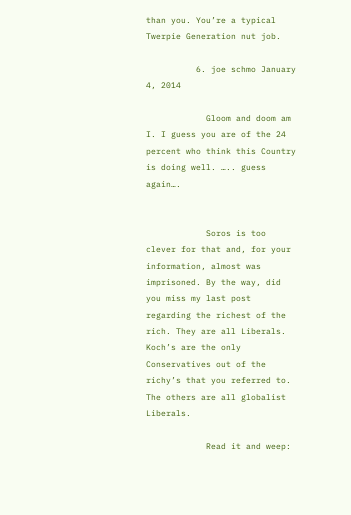than you. You’re a typical Twerpie Generation nut job.

          6. joe schmo January 4, 2014

            Gloom and doom am I. I guess you are of the 24 percent who think this Country is doing well. ….. guess again….


            Soros is too clever for that and, for your information, almost was imprisoned. By the way, did you miss my last post regarding the richest of the rich. They are all Liberals. Koch’s are the only Conservatives out of the richy’s that you referred to. The others are all globalist Liberals.

            Read it and weep: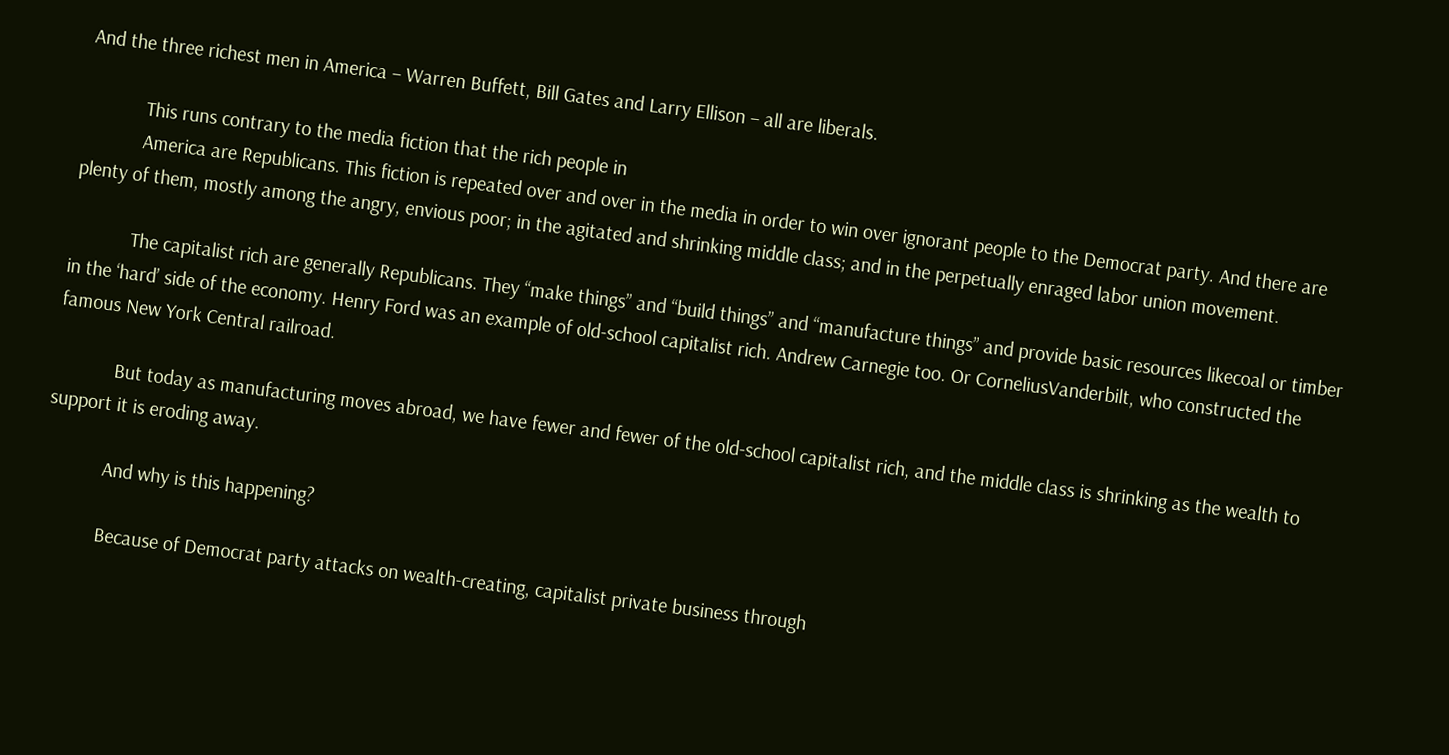And the three richest men in America – Warren Buffett, Bill Gates and Larry Ellison – all are liberals.

            This runs contrary to the media fiction that the rich people in
            America are Republicans. This fiction is repeated over and over in the media in order to win over ignorant people to the Democrat party. And there are plenty of them, mostly among the angry, envious poor; in the agitated and shrinking middle class; and in the perpetually enraged labor union movement.

            The capitalist rich are generally Republicans. They “make things” and “build things” and “manufacture things” and provide basic resources likecoal or timber in the ‘hard’ side of the economy. Henry Ford was an example of old-school capitalist rich. Andrew Carnegie too. Or CorneliusVanderbilt, who constructed the famous New York Central railroad.

            But today as manufacturing moves abroad, we have fewer and fewer of the old-school capitalist rich, and the middle class is shrinking as the wealth to support it is eroding away.

            And why is this happening?

            Because of Democrat party attacks on wealth-creating, capitalist private business through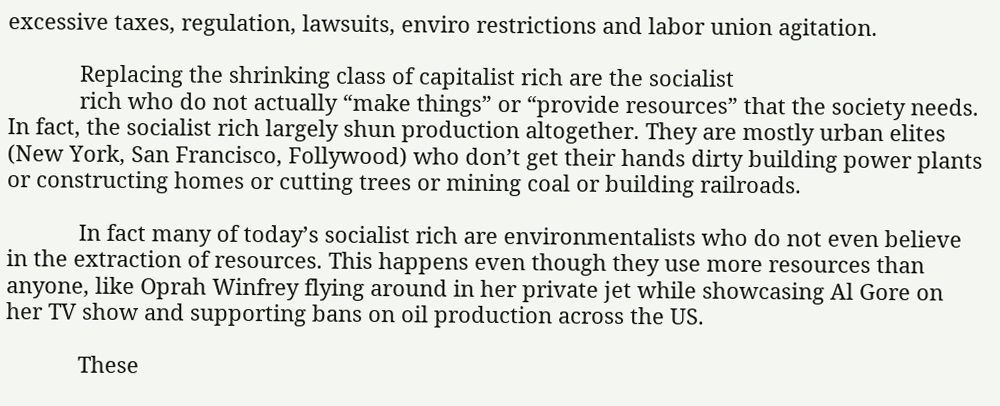excessive taxes, regulation, lawsuits, enviro restrictions and labor union agitation.

            Replacing the shrinking class of capitalist rich are the socialist
            rich who do not actually “make things” or “provide resources” that the society needs. In fact, the socialist rich largely shun production altogether. They are mostly urban elites (New York, San Francisco, Follywood) who don’t get their hands dirty building power plants or constructing homes or cutting trees or mining coal or building railroads.

            In fact many of today’s socialist rich are environmentalists who do not even believe in the extraction of resources. This happens even though they use more resources than anyone, like Oprah Winfrey flying around in her private jet while showcasing Al Gore on her TV show and supporting bans on oil production across the US.

            These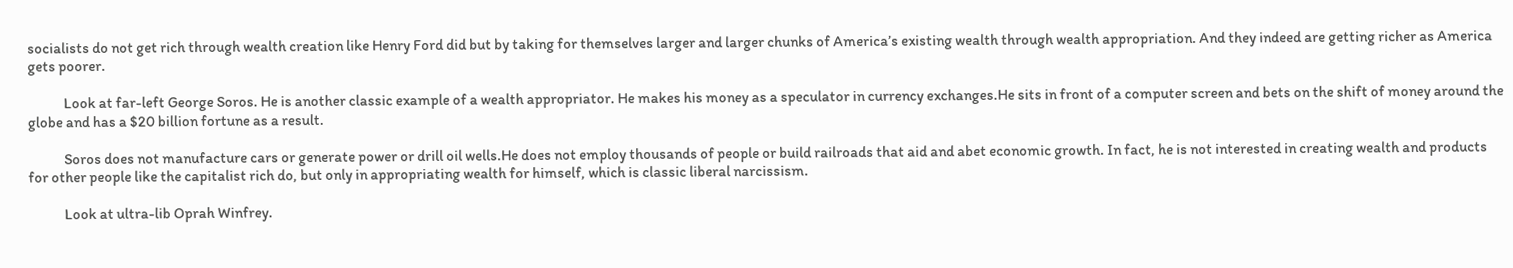socialists do not get rich through wealth creation like Henry Ford did but by taking for themselves larger and larger chunks of America’s existing wealth through wealth appropriation. And they indeed are getting richer as America gets poorer.

            Look at far-left George Soros. He is another classic example of a wealth appropriator. He makes his money as a speculator in currency exchanges.He sits in front of a computer screen and bets on the shift of money around the globe and has a $20 billion fortune as a result.

            Soros does not manufacture cars or generate power or drill oil wells.He does not employ thousands of people or build railroads that aid and abet economic growth. In fact, he is not interested in creating wealth and products for other people like the capitalist rich do, but only in appropriating wealth for himself, which is classic liberal narcissism.

            Look at ultra-lib Oprah Winfrey.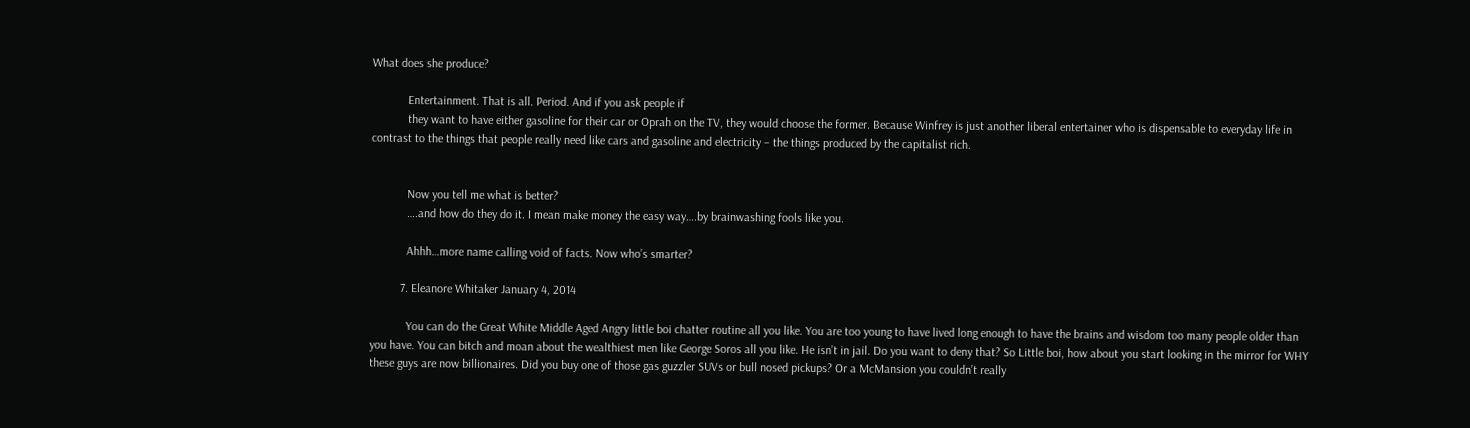What does she produce?

            Entertainment. That is all. Period. And if you ask people if
            they want to have either gasoline for their car or Oprah on the TV, they would choose the former. Because Winfrey is just another liberal entertainer who is dispensable to everyday life in contrast to the things that people really need like cars and gasoline and electricity – the things produced by the capitalist rich.


            Now you tell me what is better?
            ….and how do they do it. I mean make money the easy way….by brainwashing fools like you.

            Ahhh…more name calling void of facts. Now who’s smarter?

          7. Eleanore Whitaker January 4, 2014

            You can do the Great White Middle Aged Angry little boi chatter routine all you like. You are too young to have lived long enough to have the brains and wisdom too many people older than you have. You can bitch and moan about the wealthiest men like George Soros all you like. He isn’t in jail. Do you want to deny that? So Little boi, how about you start looking in the mirror for WHY these guys are now billionaires. Did you buy one of those gas guzzler SUVs or bull nosed pickups? Or a McMansion you couldn’t really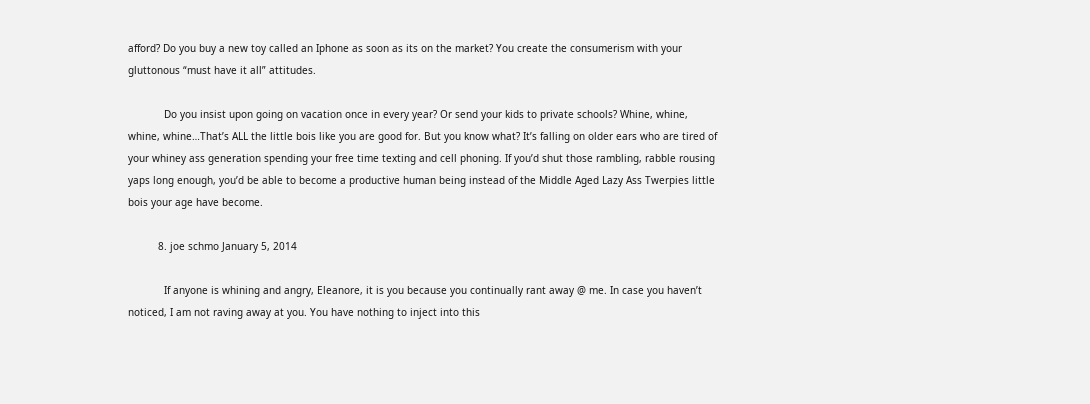afford? Do you buy a new toy called an Iphone as soon as its on the market? You create the consumerism with your gluttonous “must have it all” attitudes.

            Do you insist upon going on vacation once in every year? Or send your kids to private schools? Whine, whine, whine, whine…That’s ALL the little bois like you are good for. But you know what? It’s falling on older ears who are tired of your whiney ass generation spending your free time texting and cell phoning. If you’d shut those rambling, rabble rousing yaps long enough, you’d be able to become a productive human being instead of the Middle Aged Lazy Ass Twerpies little bois your age have become.

          8. joe schmo January 5, 2014

            If anyone is whining and angry, Eleanore, it is you because you continually rant away @ me. In case you haven’t noticed, I am not raving away at you. You have nothing to inject into this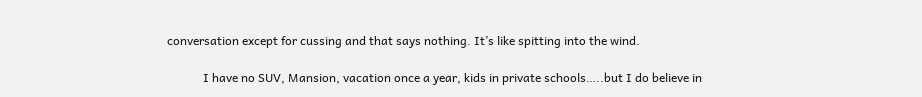conversation except for cussing and that says nothing. It’s like spitting into the wind.

            I have no SUV, Mansion, vacation once a year, kids in private schools…..but I do believe in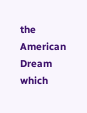the American Dream which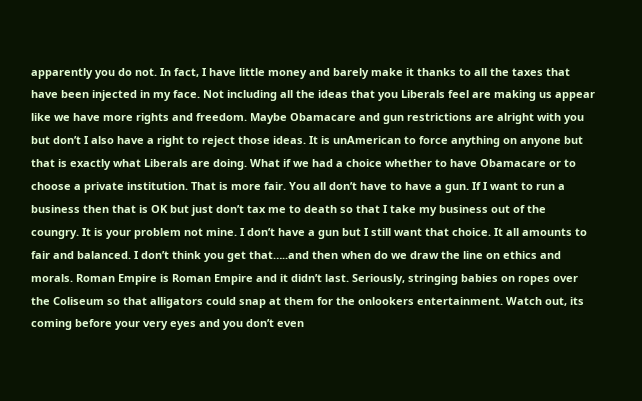apparently you do not. In fact, I have little money and barely make it thanks to all the taxes that have been injected in my face. Not including all the ideas that you Liberals feel are making us appear like we have more rights and freedom. Maybe Obamacare and gun restrictions are alright with you but don’t I also have a right to reject those ideas. It is unAmerican to force anything on anyone but that is exactly what Liberals are doing. What if we had a choice whether to have Obamacare or to choose a private institution. That is more fair. You all don’t have to have a gun. If I want to run a business then that is OK but just don’t tax me to death so that I take my business out of the coungry. It is your problem not mine. I don’t have a gun but I still want that choice. It all amounts to fair and balanced. I don’t think you get that…..and then when do we draw the line on ethics and morals. Roman Empire is Roman Empire and it didn’t last. Seriously, stringing babies on ropes over the Coliseum so that alligators could snap at them for the onlookers entertainment. Watch out, its coming before your very eyes and you don’t even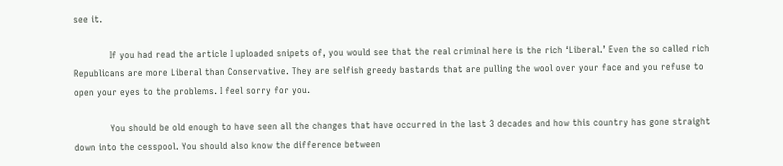see it.

            If you had read the article I uploaded snipets of, you would see that the real criminal here is the rich ‘Liberal.’ Even the so called rich Republicans are more Liberal than Conservative. They are selfish greedy bastards that are pulling the wool over your face and you refuse to open your eyes to the problems. I feel sorry for you.

            You should be old enough to have seen all the changes that have occurred in the last 3 decades and how this country has gone straight down into the cesspool. You should also know the difference between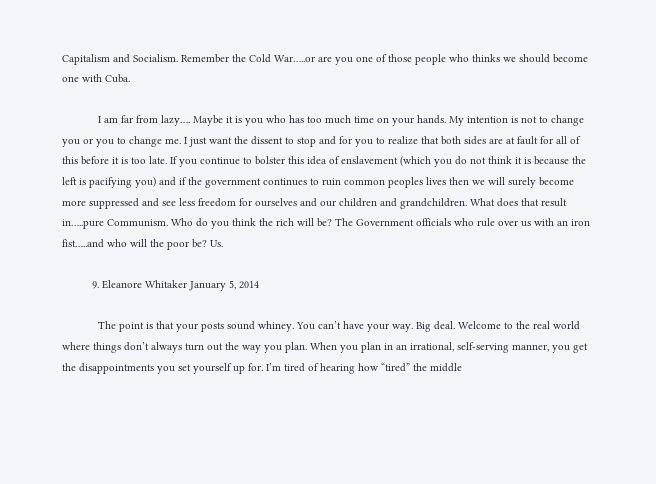Capitalism and Socialism. Remember the Cold War…..or are you one of those people who thinks we should become one with Cuba.

            I am far from lazy…. Maybe it is you who has too much time on your hands. My intention is not to change you or you to change me. I just want the dissent to stop and for you to realize that both sides are at fault for all of this before it is too late. If you continue to bolster this idea of enslavement (which you do not think it is because the left is pacifying you) and if the government continues to ruin common peoples lives then we will surely become more suppressed and see less freedom for ourselves and our children and grandchildren. What does that result in…..pure Communism. Who do you think the rich will be? The Government officials who rule over us with an iron fist…..and who will the poor be? Us.

          9. Eleanore Whitaker January 5, 2014

            The point is that your posts sound whiney. You can’t have your way. Big deal. Welcome to the real world where things don’t always turn out the way you plan. When you plan in an irrational, self-serving manner, you get the disappointments you set yourself up for. I’m tired of hearing how “tired” the middle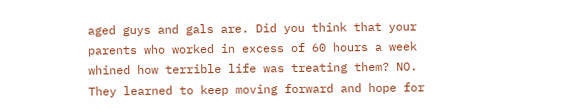aged guys and gals are. Did you think that your parents who worked in excess of 60 hours a week whined how terrible life was treating them? NO. They learned to keep moving forward and hope for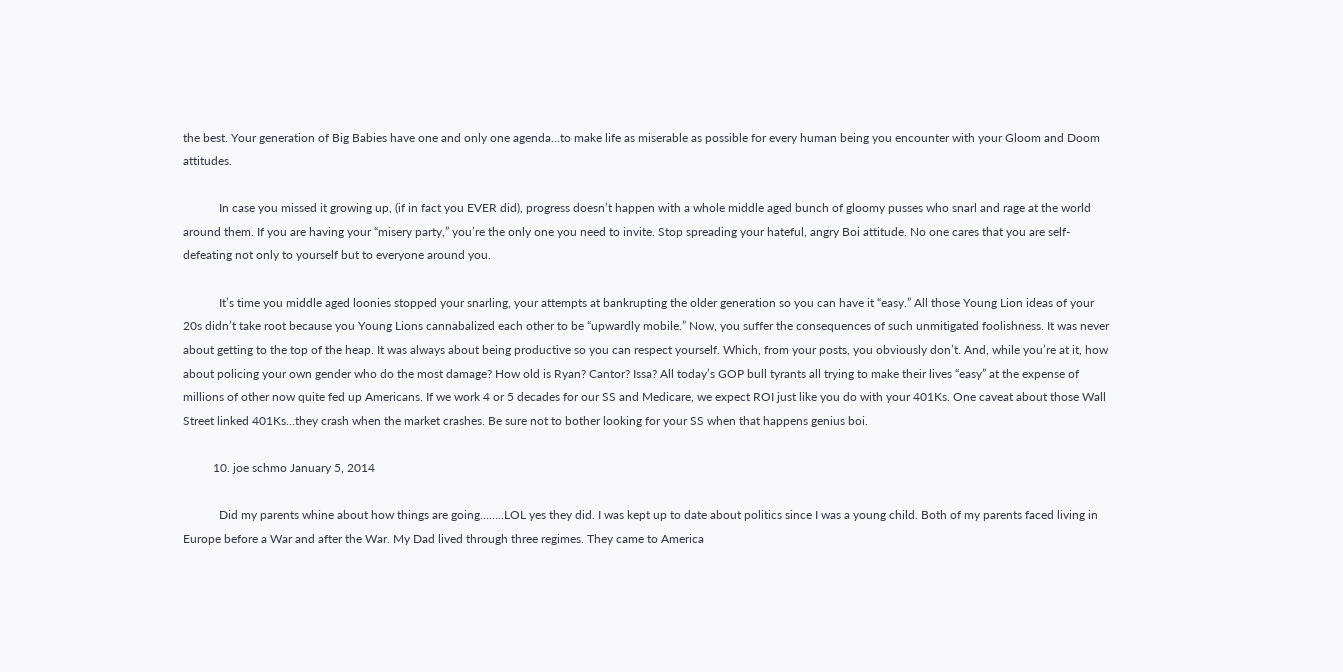the best. Your generation of Big Babies have one and only one agenda…to make life as miserable as possible for every human being you encounter with your Gloom and Doom attitudes.

            In case you missed it growing up, (if in fact you EVER did), progress doesn’t happen with a whole middle aged bunch of gloomy pusses who snarl and rage at the world around them. If you are having your “misery party,” you’re the only one you need to invite. Stop spreading your hateful, angry Boi attitude. No one cares that you are self-defeating not only to yourself but to everyone around you.

            It’s time you middle aged loonies stopped your snarling, your attempts at bankrupting the older generation so you can have it “easy.” All those Young Lion ideas of your 20s didn’t take root because you Young Lions cannabalized each other to be “upwardly mobile.” Now, you suffer the consequences of such unmitigated foolishness. It was never about getting to the top of the heap. It was always about being productive so you can respect yourself. Which, from your posts, you obviously don’t. And, while you’re at it, how about policing your own gender who do the most damage? How old is Ryan? Cantor? Issa? All today’s GOP bull tyrants all trying to make their lives “easy” at the expense of millions of other now quite fed up Americans. If we work 4 or 5 decades for our SS and Medicare, we expect ROI just like you do with your 401Ks. One caveat about those Wall Street linked 401Ks…they crash when the market crashes. Be sure not to bother looking for your SS when that happens genius boi.

          10. joe schmo January 5, 2014

            Did my parents whine about how things are going……..LOL yes they did. I was kept up to date about politics since I was a young child. Both of my parents faced living in Europe before a War and after the War. My Dad lived through three regimes. They came to America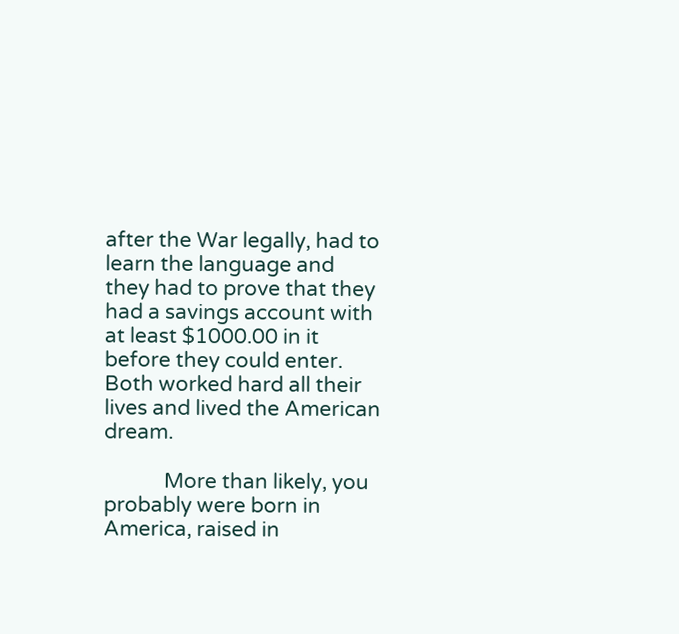after the War legally, had to learn the language and they had to prove that they had a savings account with at least $1000.00 in it before they could enter. Both worked hard all their lives and lived the American dream.

            More than likely, you probably were born in America, raised in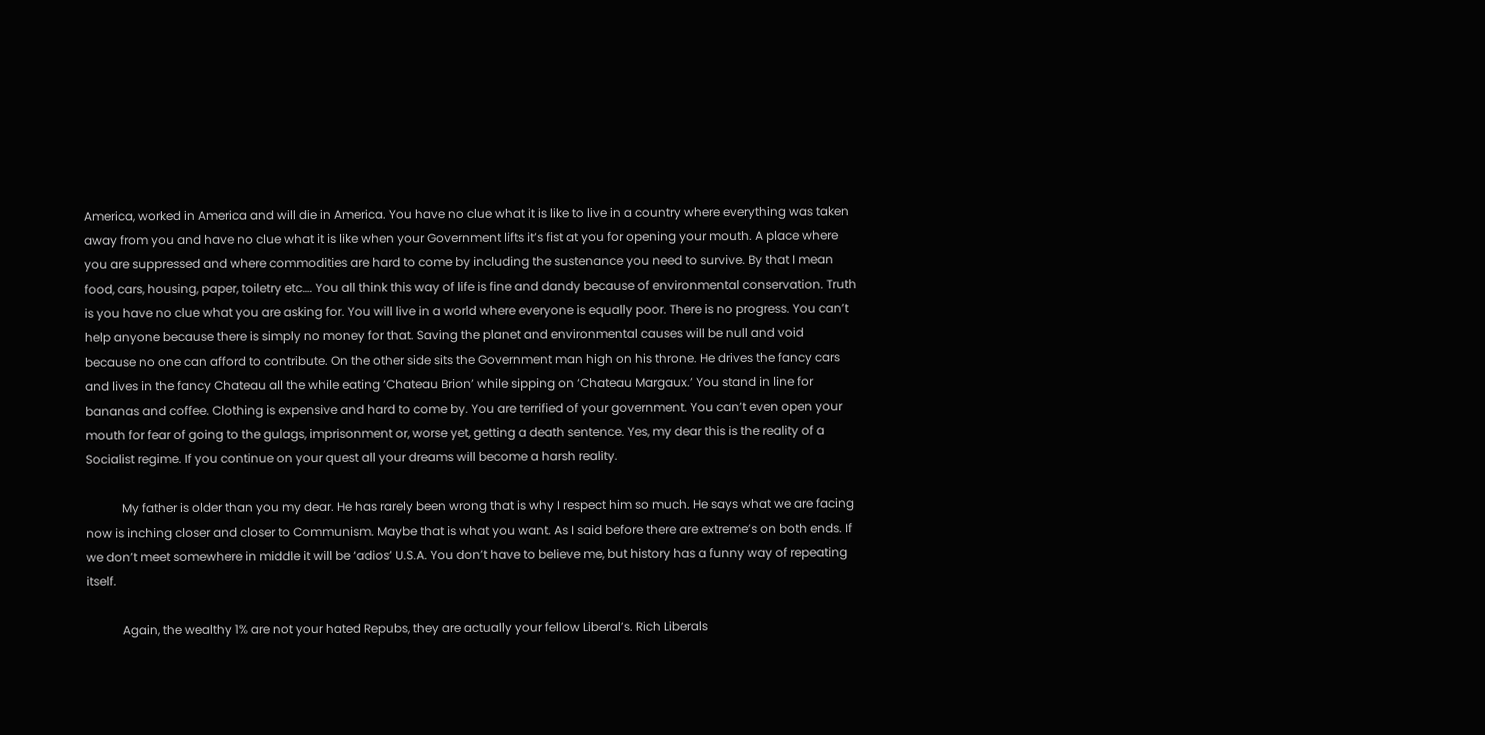America, worked in America and will die in America. You have no clue what it is like to live in a country where everything was taken away from you and have no clue what it is like when your Government lifts it’s fist at you for opening your mouth. A place where you are suppressed and where commodities are hard to come by including the sustenance you need to survive. By that I mean food, cars, housing, paper, toiletry etc…. You all think this way of life is fine and dandy because of environmental conservation. Truth is you have no clue what you are asking for. You will live in a world where everyone is equally poor. There is no progress. You can’t help anyone because there is simply no money for that. Saving the planet and environmental causes will be null and void because no one can afford to contribute. On the other side sits the Government man high on his throne. He drives the fancy cars and lives in the fancy Chateau all the while eating ‘Chateau Brion’ while sipping on ‘Chateau Margaux.’ You stand in line for bananas and coffee. Clothing is expensive and hard to come by. You are terrified of your government. You can’t even open your mouth for fear of going to the gulags, imprisonment or, worse yet, getting a death sentence. Yes, my dear this is the reality of a Socialist regime. If you continue on your quest all your dreams will become a harsh reality.

            My father is older than you my dear. He has rarely been wrong that is why I respect him so much. He says what we are facing now is inching closer and closer to Communism. Maybe that is what you want. As I said before there are extreme’s on both ends. If we don’t meet somewhere in middle it will be ‘adios’ U.S.A. You don’t have to believe me, but history has a funny way of repeating itself.

            Again, the wealthy 1% are not your hated Repubs, they are actually your fellow Liberal’s. Rich Liberals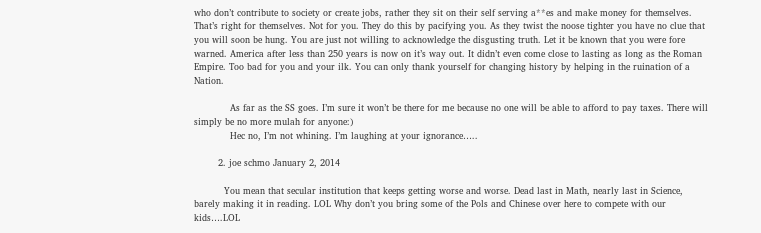who don’t contribute to society or create jobs, rather they sit on their self serving a**es and make money for themselves. That’s right for themselves. Not for you. They do this by pacifying you. As they twist the noose tighter you have no clue that you will soon be hung. You are just not willing to acknowledge the disgusting truth. Let it be known that you were fore warned. America after less than 250 years is now on it’s way out. It didn’t even come close to lasting as long as the Roman Empire. Too bad for you and your ilk. You can only thank yourself for changing history by helping in the ruination of a Nation.

            As far as the SS goes. I’m sure it won’t be there for me because no one will be able to afford to pay taxes. There will simply be no more mulah for anyone:)
            Hec no, I’m not whining. I’m laughing at your ignorance…..

        2. joe schmo January 2, 2014

          You mean that secular institution that keeps getting worse and worse. Dead last in Math, nearly last in Science, barely making it in reading. LOL Why don’t you bring some of the Pols and Chinese over here to compete with our kids….LOL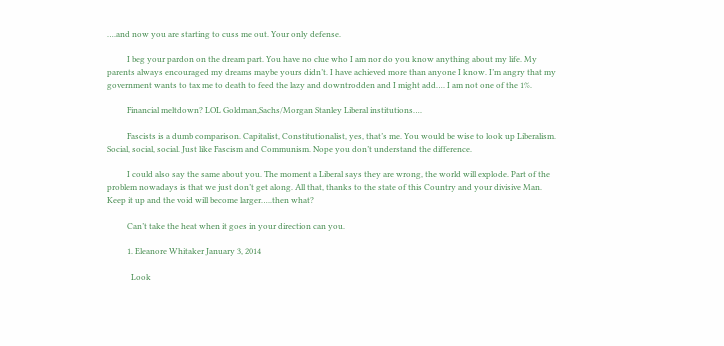….and now you are starting to cuss me out. Your only defense.

          I beg your pardon on the dream part. You have no clue who I am nor do you know anything about my life. My parents always encouraged my dreams maybe yours didn’t. I have achieved more than anyone I know. I’m angry that my government wants to tax me to death to feed the lazy and downtrodden and I might add…. I am not one of the 1%.

          Financial meltdown? LOL Goldman,Sachs/Morgan Stanley Liberal institutions….

          Fascists is a dumb comparison. Capitalist, Constitutionalist, yes, that’s me. You would be wise to look up Liberalism. Social, social, social. Just like Fascism and Communism. Nope you don’t understand the difference.

          I could also say the same about you. The moment a Liberal says they are wrong, the world will explode. Part of the problem nowadays is that we just don’t get along. All that, thanks to the state of this Country and your divisive Man. Keep it up and the void will become larger…..then what?

          Can’t take the heat when it goes in your direction can you.

          1. Eleanore Whitaker January 3, 2014

            Look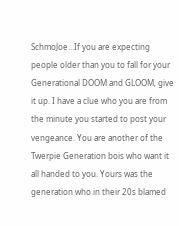SchmoJoe…If you are expecting people older than you to fall for your Generational DOOM and GLOOM, give it up. I have a clue who you are from the minute you started to post your vengeance. You are another of the Twerpie Generation bois who want it all handed to you. Yours was the generation who in their 20s blamed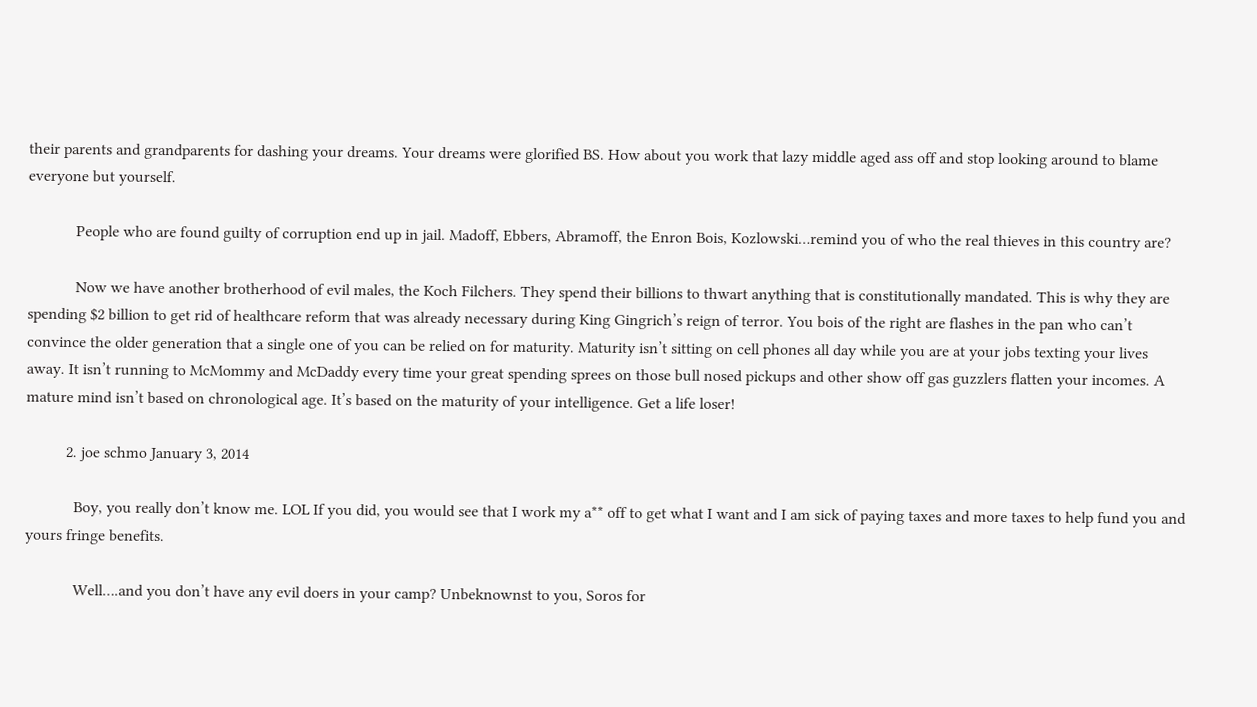their parents and grandparents for dashing your dreams. Your dreams were glorified BS. How about you work that lazy middle aged ass off and stop looking around to blame everyone but yourself.

            People who are found guilty of corruption end up in jail. Madoff, Ebbers, Abramoff, the Enron Bois, Kozlowski…remind you of who the real thieves in this country are?

            Now we have another brotherhood of evil males, the Koch Filchers. They spend their billions to thwart anything that is constitutionally mandated. This is why they are spending $2 billion to get rid of healthcare reform that was already necessary during King Gingrich’s reign of terror. You bois of the right are flashes in the pan who can’t convince the older generation that a single one of you can be relied on for maturity. Maturity isn’t sitting on cell phones all day while you are at your jobs texting your lives away. It isn’t running to McMommy and McDaddy every time your great spending sprees on those bull nosed pickups and other show off gas guzzlers flatten your incomes. A mature mind isn’t based on chronological age. It’s based on the maturity of your intelligence. Get a life loser!

          2. joe schmo January 3, 2014

            Boy, you really don’t know me. LOL If you did, you would see that I work my a** off to get what I want and I am sick of paying taxes and more taxes to help fund you and yours fringe benefits.

            Well….and you don’t have any evil doers in your camp? Unbeknownst to you, Soros for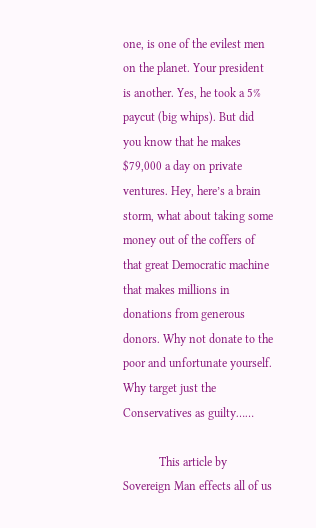one, is one of the evilest men on the planet. Your president is another. Yes, he took a 5% paycut (big whips). But did you know that he makes $79,000 a day on private ventures. Hey, here’s a brain storm, what about taking some money out of the coffers of that great Democratic machine that makes millions in donations from generous donors. Why not donate to the poor and unfortunate yourself. Why target just the Conservatives as guilty……

            This article by Sovereign Man effects all of us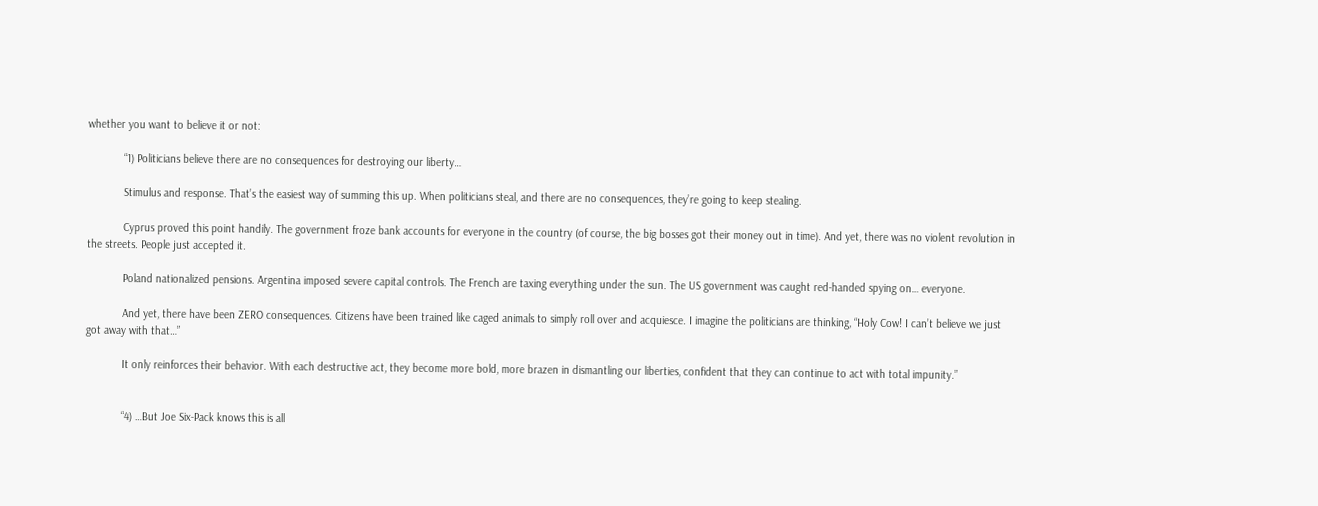whether you want to believe it or not:

            “1) Politicians believe there are no consequences for destroying our liberty…

            Stimulus and response. That’s the easiest way of summing this up. When politicians steal, and there are no consequences, they’re going to keep stealing.

            Cyprus proved this point handily. The government froze bank accounts for everyone in the country (of course, the big bosses got their money out in time). And yet, there was no violent revolution in the streets. People just accepted it.

            Poland nationalized pensions. Argentina imposed severe capital controls. The French are taxing everything under the sun. The US government was caught red-handed spying on… everyone.

            And yet, there have been ZERO consequences. Citizens have been trained like caged animals to simply roll over and acquiesce. I imagine the politicians are thinking, “Holy Cow! I can’t believe we just got away with that…”

            It only reinforces their behavior. With each destructive act, they become more bold, more brazen in dismantling our liberties, confident that they can continue to act with total impunity.”


            “4) …But Joe Six-Pack knows this is all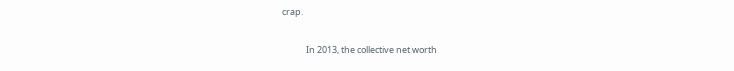crap.

            In 2013, the collective net worth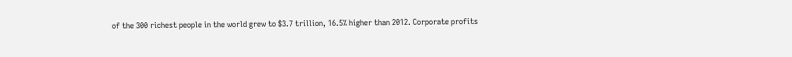of the 300 richest people in the world grew to $3.7 trillion, 16.5% higher than 2012. Corporate profits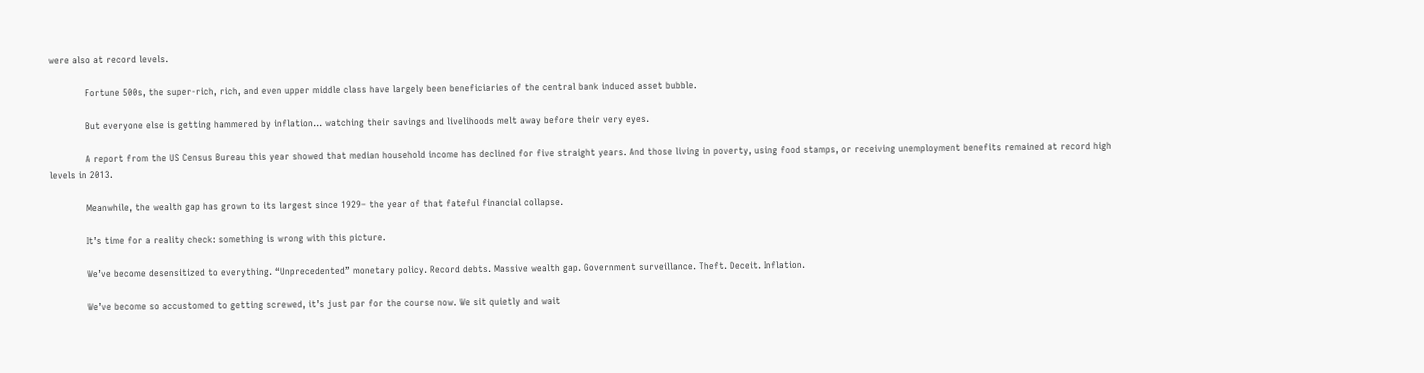were also at record levels.

            Fortune 500s, the super-rich, rich, and even upper middle class have largely been beneficiaries of the central bank induced asset bubble.

            But everyone else is getting hammered by inflation… watching their savings and livelihoods melt away before their very eyes.

            A report from the US Census Bureau this year showed that median household income has declined for five straight years. And those living in poverty, using food stamps, or receiving unemployment benefits remained at record high levels in 2013.

            Meanwhile, the wealth gap has grown to its largest since 1929– the year of that fateful financial collapse.

            It’s time for a reality check: something is wrong with this picture.

            We’ve become desensitized to everything. “Unprecedented” monetary policy. Record debts. Massive wealth gap. Government surveillance. Theft. Deceit. Inflation.

            We’ve become so accustomed to getting screwed, it’s just par for the course now. We sit quietly and wait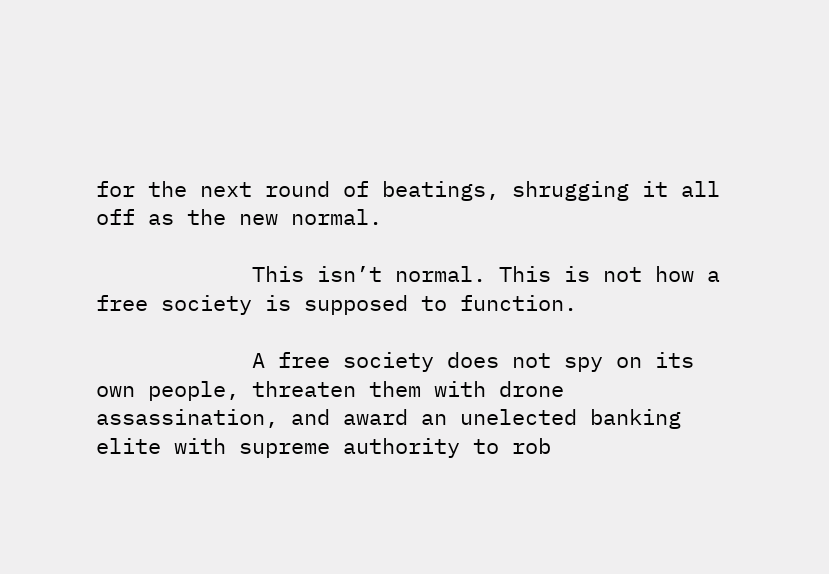for the next round of beatings, shrugging it all off as the new normal.

            This isn’t normal. This is not how a free society is supposed to function.

            A free society does not spy on its own people, threaten them with drone assassination, and award an unelected banking elite with supreme authority to rob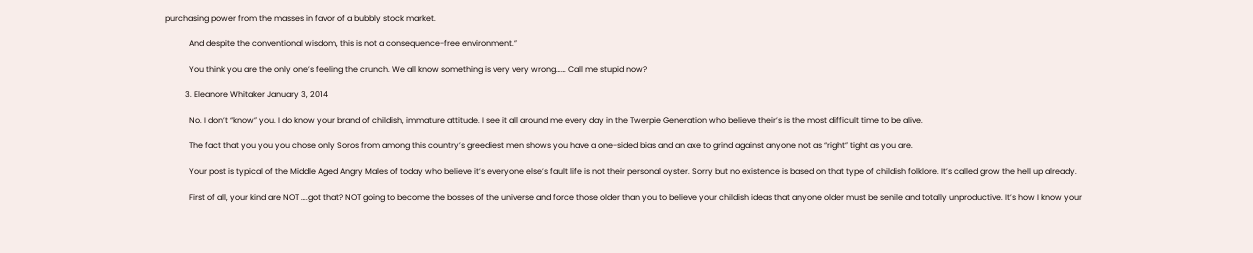purchasing power from the masses in favor of a bubbly stock market.

            And despite the conventional wisdom, this is not a consequence-free environment.”

            You think you are the only one’s feeling the crunch. We all know something is very very wrong…… Call me stupid now?

          3. Eleanore Whitaker January 3, 2014

            No. I don’t “know” you. I do know your brand of childish, immature attitude. I see it all around me every day in the Twerpie Generation who believe their’s is the most difficult time to be alive.

            The fact that you you you chose only Soros from among this country’s greediest men shows you have a one-sided bias and an axe to grind against anyone not as “right” tight as you are.

            Your post is typical of the Middle Aged Angry Males of today who believe it’s everyone else’s fault life is not their personal oyster. Sorry but no existence is based on that type of childish folklore. It’s called grow the hell up already.

            First of all, your kind are NOT ….got that? NOT going to become the bosses of the universe and force those older than you to believe your childish ideas that anyone older must be senile and totally unproductive. It’s how I know your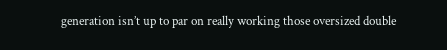generation isn’t up to par on really working those oversized double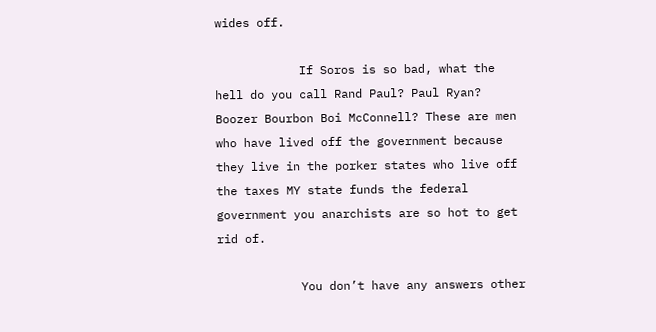wides off.

            If Soros is so bad, what the hell do you call Rand Paul? Paul Ryan? Boozer Bourbon Boi McConnell? These are men who have lived off the government because they live in the porker states who live off the taxes MY state funds the federal government you anarchists are so hot to get rid of.

            You don’t have any answers other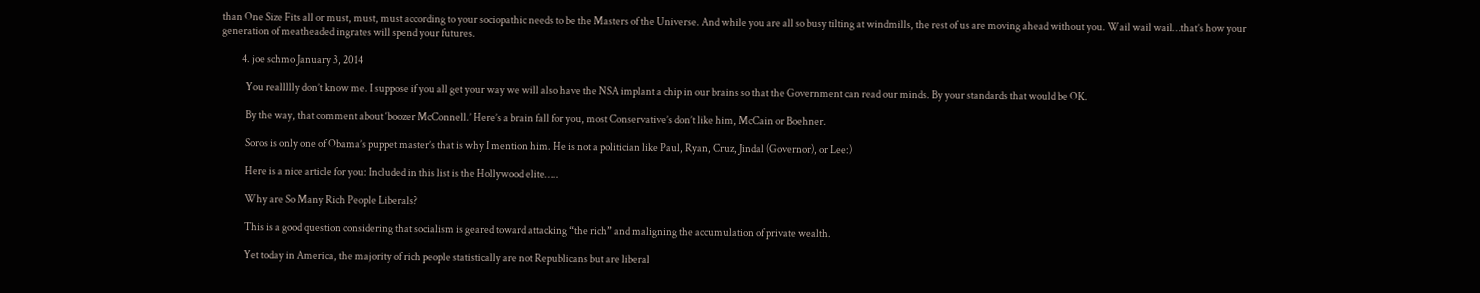than One Size Fits all or must, must, must according to your sociopathic needs to be the Masters of the Universe. And while you are all so busy tilting at windmills, the rest of us are moving ahead without you. Wail wail wail…that’s how your generation of meatheaded ingrates will spend your futures.

          4. joe schmo January 3, 2014

            You reallllly don’t know me. I suppose if you all get your way we will also have the NSA implant a chip in our brains so that the Government can read our minds. By your standards that would be OK.

            By the way, that comment about ‘boozer McConnell.’ Here’s a brain fall for you, most Conservative’s don’t like him, McCain or Boehner.

            Soros is only one of Obama’s puppet master’s that is why I mention him. He is not a politician like Paul, Ryan, Cruz, Jindal (Governor), or Lee:)

            Here is a nice article for you: Included in this list is the Hollywood elite…..

            Why are So Many Rich People Liberals?

            This is a good question considering that socialism is geared toward attacking “the rich” and maligning the accumulation of private wealth.

            Yet today in America, the majority of rich people statistically are not Republicans but are liberal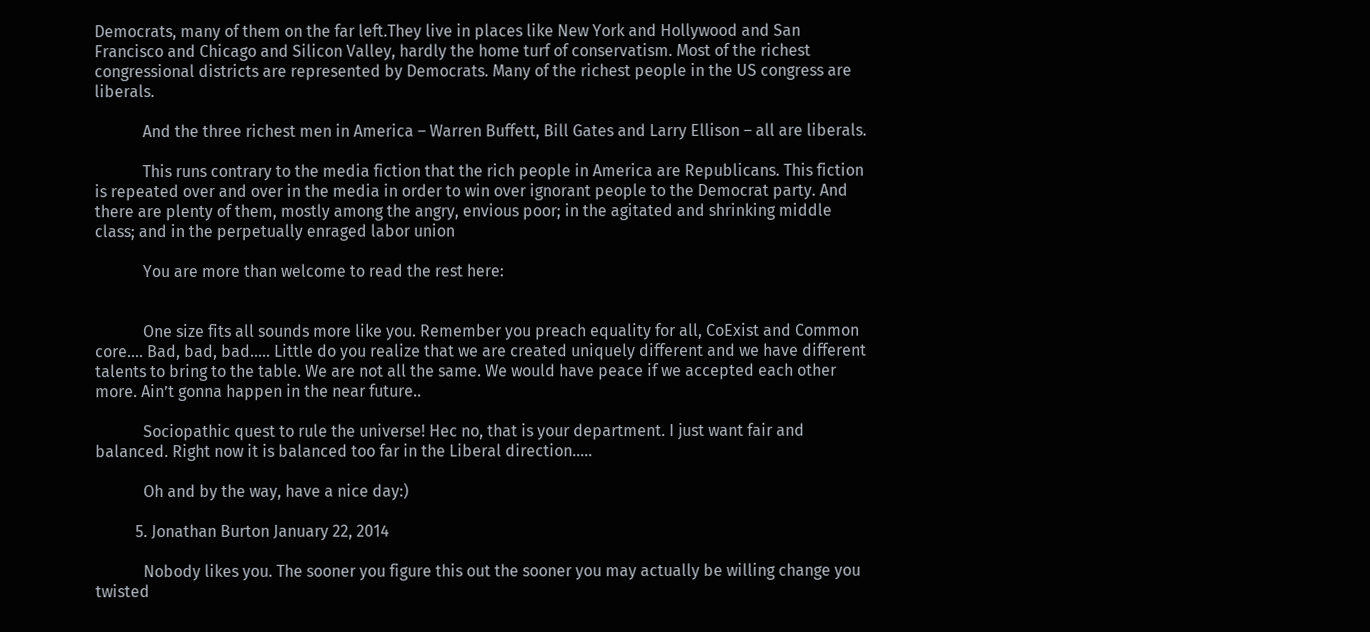Democrats, many of them on the far left.They live in places like New York and Hollywood and San Francisco and Chicago and Silicon Valley, hardly the home turf of conservatism. Most of the richest congressional districts are represented by Democrats. Many of the richest people in the US congress are liberals.

            And the three richest men in America – Warren Buffett, Bill Gates and Larry Ellison – all are liberals.

            This runs contrary to the media fiction that the rich people in America are Republicans. This fiction is repeated over and over in the media in order to win over ignorant people to the Democrat party. And there are plenty of them, mostly among the angry, envious poor; in the agitated and shrinking middle class; and in the perpetually enraged labor union

            You are more than welcome to read the rest here:


            One size fits all sounds more like you. Remember you preach equality for all, CoExist and Common core…. Bad, bad, bad….. Little do you realize that we are created uniquely different and we have different talents to bring to the table. We are not all the same. We would have peace if we accepted each other more. Ain’t gonna happen in the near future..

            Sociopathic quest to rule the universe! Hec no, that is your department. I just want fair and balanced. Right now it is balanced too far in the Liberal direction…..

            Oh and by the way, have a nice day:)

          5. Jonathan Burton January 22, 2014

            Nobody likes you. The sooner you figure this out the sooner you may actually be willing change you twisted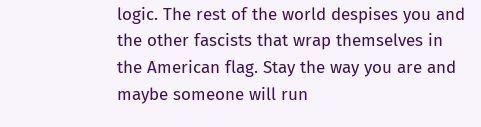logic. The rest of the world despises you and the other fascists that wrap themselves in the American flag. Stay the way you are and maybe someone will run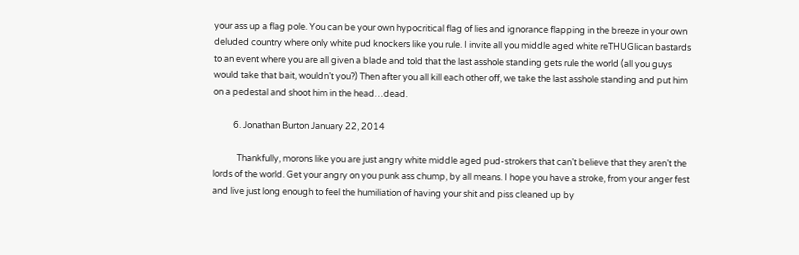your ass up a flag pole. You can be your own hypocritical flag of lies and ignorance flapping in the breeze in your own deluded country where only white pud knockers like you rule. I invite all you middle aged white reTHUGlican bastards to an event where you are all given a blade and told that the last asshole standing gets rule the world (all you guys would take that bait, wouldn’t you?) Then after you all kill each other off, we take the last asshole standing and put him on a pedestal and shoot him in the head…dead.

          6. Jonathan Burton January 22, 2014

            Thankfully, morons like you are just angry white middle aged pud-strokers that can’t believe that they aren’t the lords of the world. Get your angry on you punk ass chump, by all means. I hope you have a stroke, from your anger fest and live just long enough to feel the humiliation of having your shit and piss cleaned up by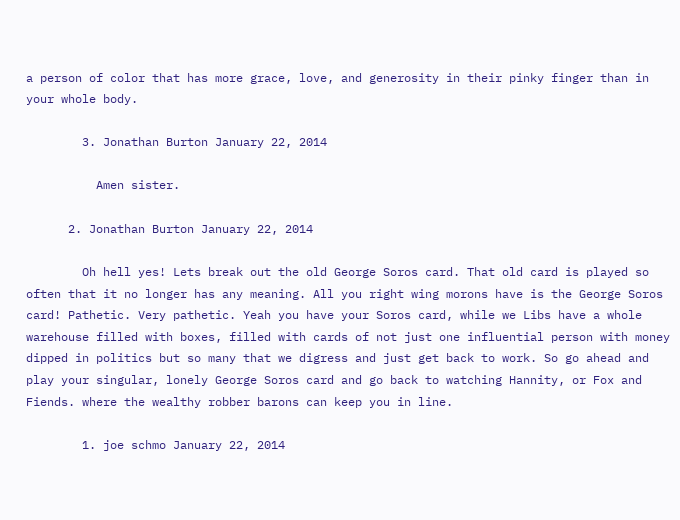a person of color that has more grace, love, and generosity in their pinky finger than in your whole body.

        3. Jonathan Burton January 22, 2014

          Amen sister.

      2. Jonathan Burton January 22, 2014

        Oh hell yes! Lets break out the old George Soros card. That old card is played so often that it no longer has any meaning. All you right wing morons have is the George Soros card! Pathetic. Very pathetic. Yeah you have your Soros card, while we Libs have a whole warehouse filled with boxes, filled with cards of not just one influential person with money dipped in politics but so many that we digress and just get back to work. So go ahead and play your singular, lonely George Soros card and go back to watching Hannity, or Fox and Fiends. where the wealthy robber barons can keep you in line.

        1. joe schmo January 22, 2014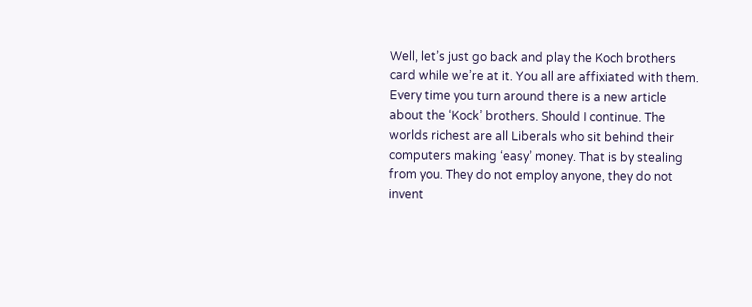Well, let’s just go back and play the Koch brothers card while we’re at it. You all are affixiated with them. Every time you turn around there is a new article about the ‘Kock’ brothers. Should I continue. The worlds richest are all Liberals who sit behind their computers making ‘easy’ money. That is by stealing from you. They do not employ anyone, they do not invent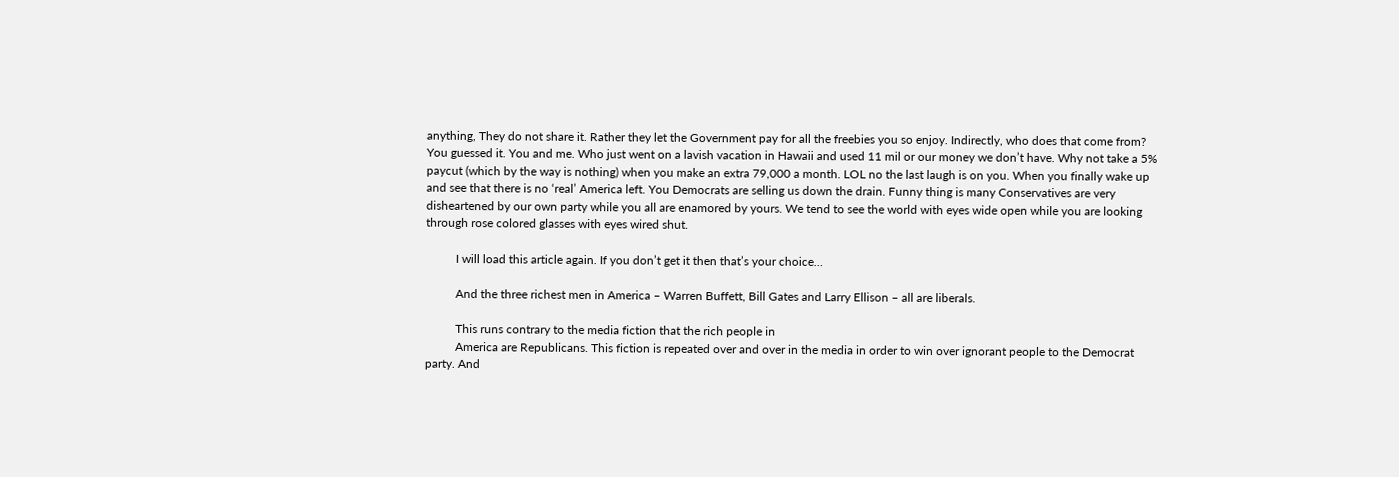anything, They do not share it. Rather they let the Government pay for all the freebies you so enjoy. Indirectly, who does that come from? You guessed it. You and me. Who just went on a lavish vacation in Hawaii and used 11 mil or our money we don’t have. Why not take a 5% paycut (which by the way is nothing) when you make an extra 79,000 a month. LOL no the last laugh is on you. When you finally wake up and see that there is no ‘real’ America left. You Democrats are selling us down the drain. Funny thing is many Conservatives are very disheartened by our own party while you all are enamored by yours. We tend to see the world with eyes wide open while you are looking through rose colored glasses with eyes wired shut.

          I will load this article again. If you don’t get it then that’s your choice…

          And the three richest men in America – Warren Buffett, Bill Gates and Larry Ellison – all are liberals.

          This runs contrary to the media fiction that the rich people in
          America are Republicans. This fiction is repeated over and over in the media in order to win over ignorant people to the Democrat party. And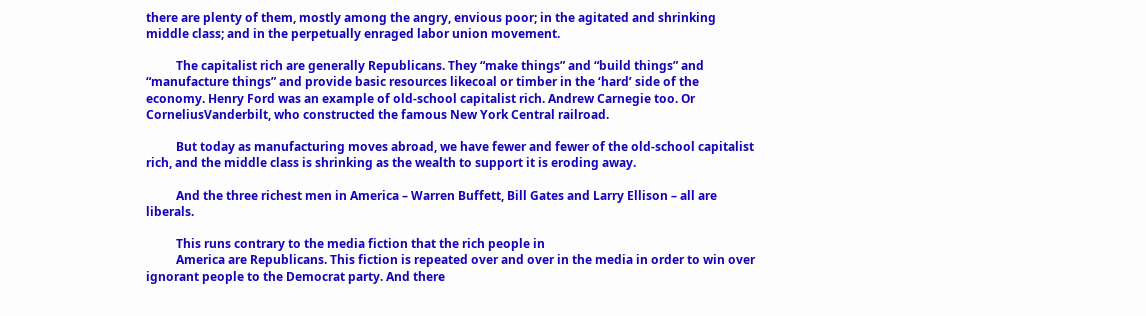there are plenty of them, mostly among the angry, envious poor; in the agitated and shrinking middle class; and in the perpetually enraged labor union movement.

          The capitalist rich are generally Republicans. They “make things” and “build things” and “manufacture things” and provide basic resources likecoal or timber in the ‘hard’ side of the economy. Henry Ford was an example of old-school capitalist rich. Andrew Carnegie too. Or CorneliusVanderbilt, who constructed the famous New York Central railroad.

          But today as manufacturing moves abroad, we have fewer and fewer of the old-school capitalist rich, and the middle class is shrinking as the wealth to support it is eroding away.

          And the three richest men in America – Warren Buffett, Bill Gates and Larry Ellison – all are liberals.

          This runs contrary to the media fiction that the rich people in
          America are Republicans. This fiction is repeated over and over in the media in order to win over ignorant people to the Democrat party. And there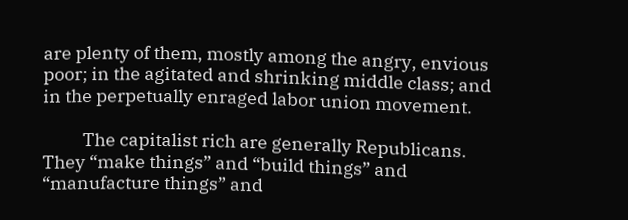are plenty of them, mostly among the angry, envious poor; in the agitated and shrinking middle class; and in the perpetually enraged labor union movement.

          The capitalist rich are generally Republicans. They “make things” and “build things” and “manufacture things” and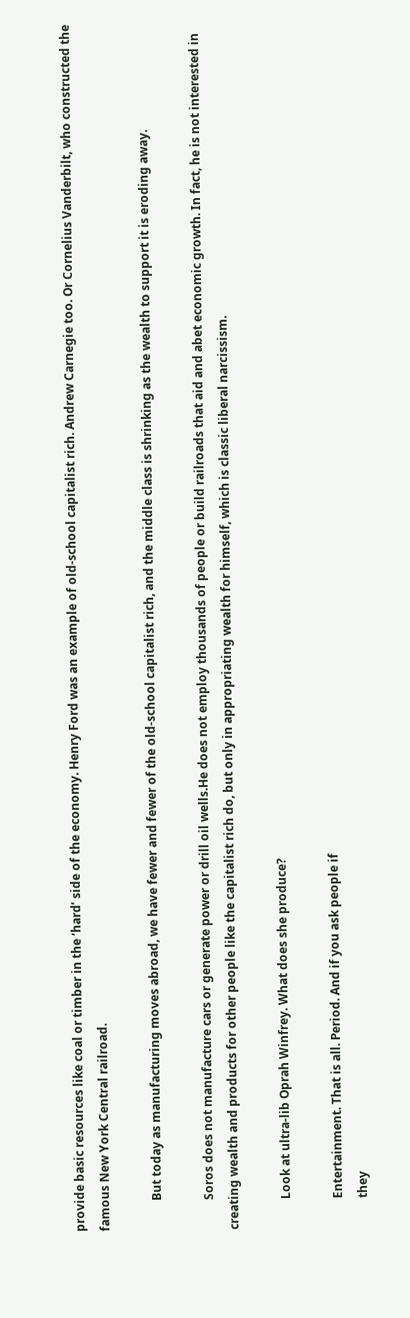provide basic resources like coal or timber in the ‘hard’ side of the economy. Henry Ford was an example of old-school capitalist rich. Andrew Carnegie too. Or Cornelius Vanderbilt, who constructed the famous New York Central railroad.

          But today as manufacturing moves abroad, we have fewer and fewer of the old-school capitalist rich, and the middle class is shrinking as the wealth to support it is eroding away.

          Soros does not manufacture cars or generate power or drill oil wells.He does not employ thousands of people or build railroads that aid and abet economic growth. In fact, he is not interested in creating wealth and products for other people like the capitalist rich do, but only in appropriating wealth for himself, which is classic liberal narcissism.

          Look at ultra-lib Oprah Winfrey. What does she produce?

          Entertainment. That is all. Period. And if you ask people if
          they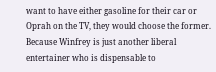want to have either gasoline for their car or Oprah on the TV, they would choose the former. Because Winfrey is just another liberal entertainer who is dispensable to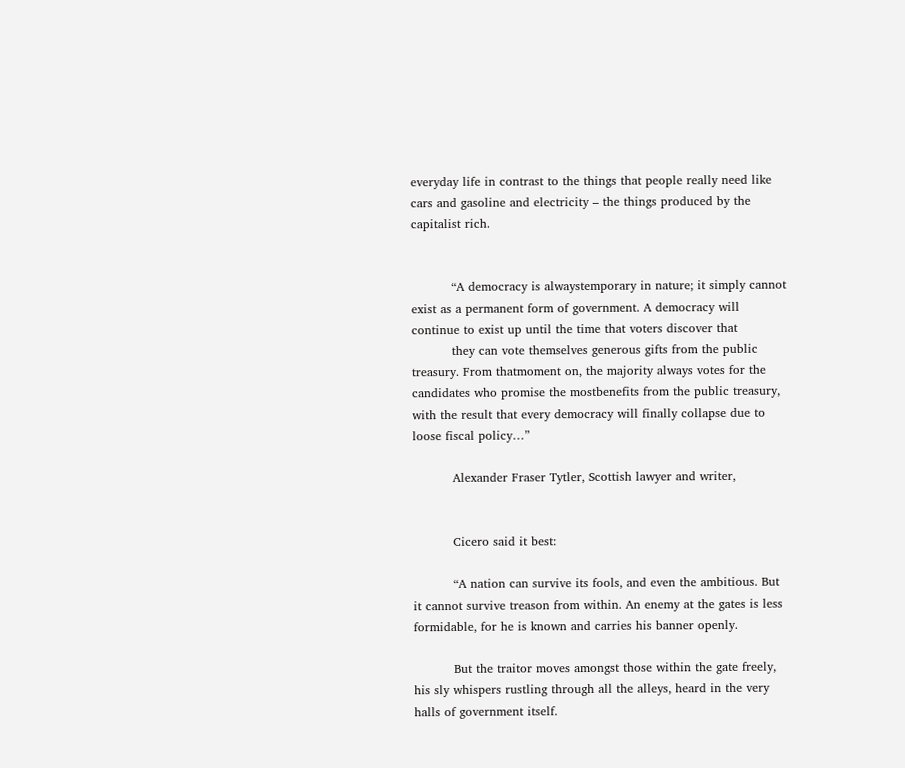everyday life in contrast to the things that people really need like cars and gasoline and electricity – the things produced by the capitalist rich.


          “A democracy is alwaystemporary in nature; it simply cannot exist as a permanent form of government. A democracy will continue to exist up until the time that voters discover that
          they can vote themselves generous gifts from the public treasury. From thatmoment on, the majority always votes for the candidates who promise the mostbenefits from the public treasury, with the result that every democracy will finally collapse due to loose fiscal policy…”

          Alexander Fraser Tytler, Scottish lawyer and writer,


          Cicero said it best:

          “A nation can survive its fools, and even the ambitious. But it cannot survive treason from within. An enemy at the gates is less formidable, for he is known and carries his banner openly.

          But the traitor moves amongst those within the gate freely, his sly whispers rustling through all the alleys, heard in the very halls of government itself.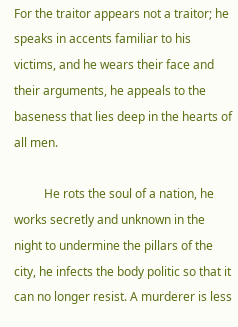For the traitor appears not a traitor; he speaks in accents familiar to his victims, and he wears their face and their arguments, he appeals to the baseness that lies deep in the hearts of all men.

          He rots the soul of a nation, he works secretly and unknown in the night to undermine the pillars of the city, he infects the body politic so that it can no longer resist. A murderer is less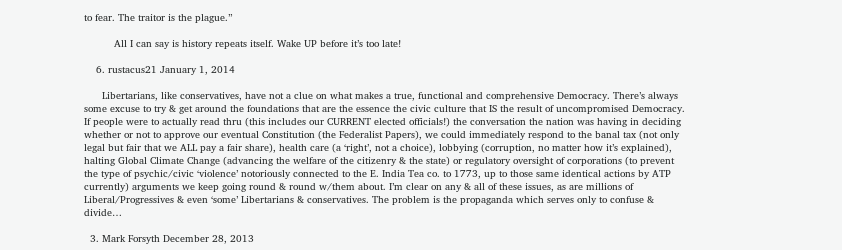to fear. The traitor is the plague.”

          All I can say is history repeats itself. Wake UP before it’s too late!

    6. rustacus21 January 1, 2014

      Libertarians, like conservatives, have not a clue on what makes a true, functional and comprehensive Democracy. There’s always some excuse to try & get around the foundations that are the essence the civic culture that IS the result of uncompromised Democracy. If people were to actually read thru (this includes our CURRENT elected officials!) the conversation the nation was having in deciding whether or not to approve our eventual Constitution (the Federalist Papers), we could immediately respond to the banal tax (not only legal but fair that we ALL pay a fair share), health care (a ‘right’, not a choice), lobbying (corruption, no matter how it’s explained), halting Global Climate Change (advancing the welfare of the citizenry & the state) or regulatory oversight of corporations (to prevent the type of psychic/civic ‘violence’ notoriously connected to the E. India Tea co. to 1773, up to those same identical actions by ATP currently) arguments we keep going round & round w/them about. I’m clear on any & all of these issues, as are millions of Liberal/Progressives & even ‘some’ Libertarians & conservatives. The problem is the propaganda which serves only to confuse & divide…

  3. Mark Forsyth December 28, 2013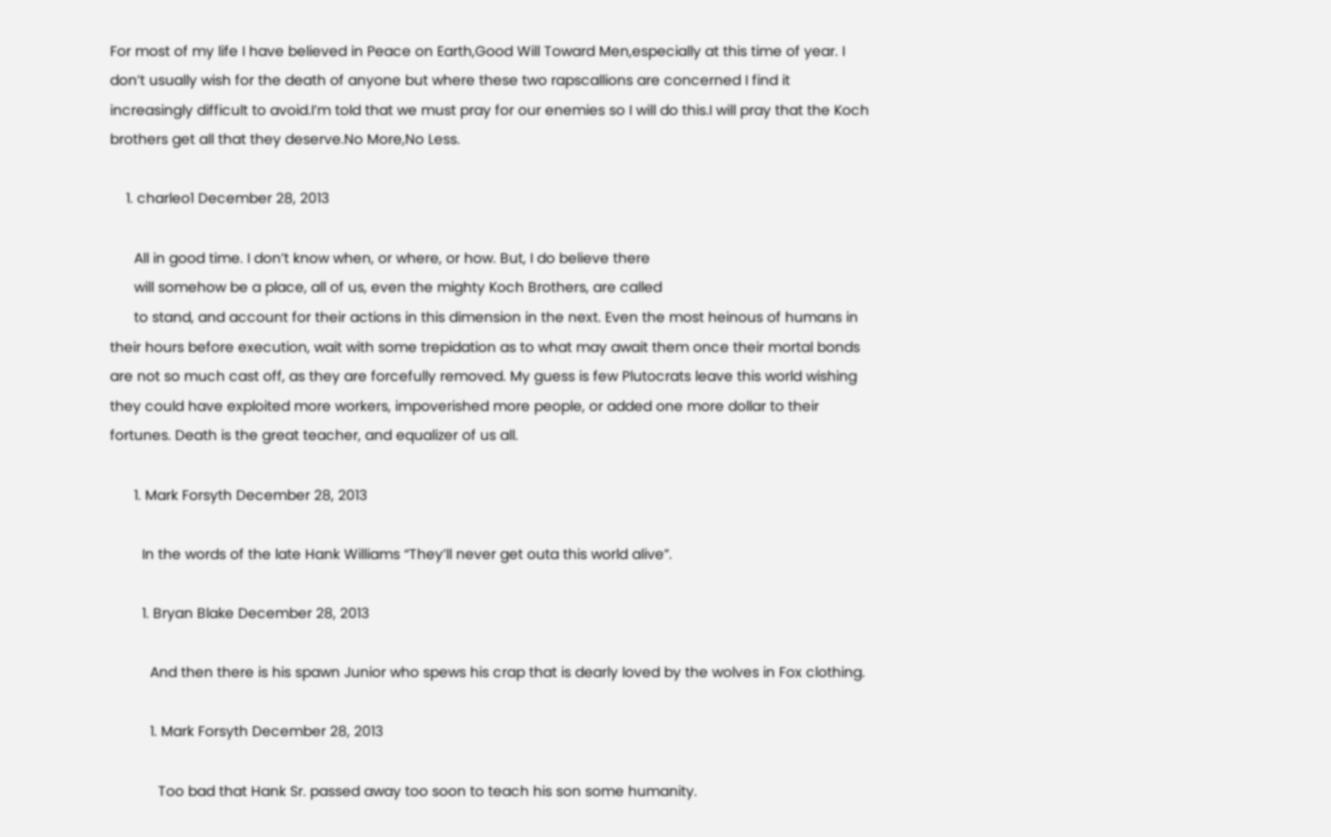For most of my life I have believed in Peace on Earth,Good Will Toward Men,especially at this time of year. I don’t usually wish for the death of anyone but where these two rapscallions are concerned I find it increasingly difficult to avoid.I’m told that we must pray for our enemies so I will do this.I will pray that the Koch brothers get all that they deserve.No More,No Less.

    1. charleo1 December 28, 2013

      All in good time. I don’t know when, or where, or how. But, I do believe there
      will somehow be a place, all of us, even the mighty Koch Brothers, are called
      to stand, and account for their actions in this dimension in the next. Even the most heinous of humans in their hours before execution, wait with some trepidation as to what may await them once their mortal bonds are not so much cast off, as they are forcefully removed. My guess is few Plutocrats leave this world wishing they could have exploited more workers, impoverished more people, or added one more dollar to their fortunes. Death is the great teacher, and equalizer of us all.

      1. Mark Forsyth December 28, 2013

        In the words of the late Hank Williams “They’ll never get outa this world alive”.

        1. Bryan Blake December 28, 2013

          And then there is his spawn Junior who spews his crap that is dearly loved by the wolves in Fox clothing.

          1. Mark Forsyth December 28, 2013

            Too bad that Hank Sr. passed away too soon to teach his son some humanity.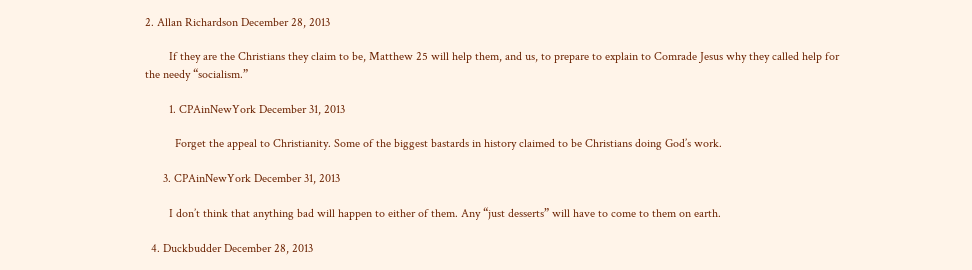2. Allan Richardson December 28, 2013

        If they are the Christians they claim to be, Matthew 25 will help them, and us, to prepare to explain to Comrade Jesus why they called help for the needy “socialism.”

        1. CPAinNewYork December 31, 2013

          Forget the appeal to Christianity. Some of the biggest bastards in history claimed to be Christians doing God’s work.

      3. CPAinNewYork December 31, 2013

        I don’t think that anything bad will happen to either of them. Any “just desserts” will have to come to them on earth.

  4. Duckbudder December 28, 2013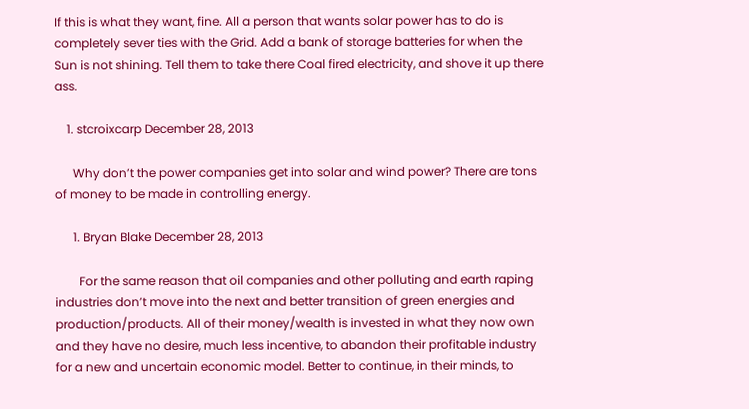If this is what they want, fine. All a person that wants solar power has to do is completely sever ties with the Grid. Add a bank of storage batteries for when the Sun is not shining. Tell them to take there Coal fired electricity, and shove it up there ass.

    1. stcroixcarp December 28, 2013

      Why don’t the power companies get into solar and wind power? There are tons of money to be made in controlling energy.

      1. Bryan Blake December 28, 2013

        For the same reason that oil companies and other polluting and earth raping industries don’t move into the next and better transition of green energies and production/products. All of their money/wealth is invested in what they now own and they have no desire, much less incentive, to abandon their profitable industry for a new and uncertain economic model. Better to continue, in their minds, to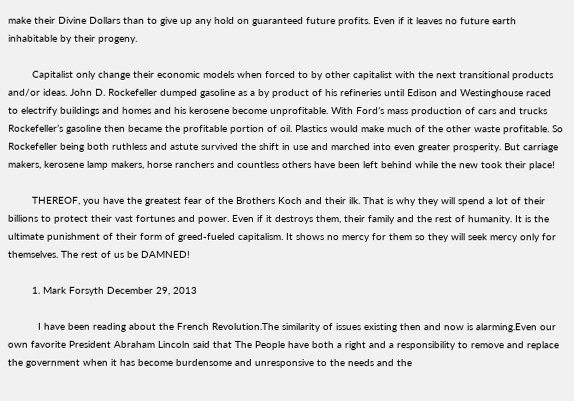make their Divine Dollars than to give up any hold on guaranteed future profits. Even if it leaves no future earth inhabitable by their progeny.

        Capitalist only change their economic models when forced to by other capitalist with the next transitional products and/or ideas. John D. Rockefeller dumped gasoline as a by product of his refineries until Edison and Westinghouse raced to electrify buildings and homes and his kerosene become unprofitable. With Ford’s mass production of cars and trucks Rockefeller’s gasoline then became the profitable portion of oil. Plastics would make much of the other waste profitable. So Rockefeller being both ruthless and astute survived the shift in use and marched into even greater prosperity. But carriage makers, kerosene lamp makers, horse ranchers and countless others have been left behind while the new took their place!

        THEREOF, you have the greatest fear of the Brothers Koch and their ilk. That is why they will spend a lot of their billions to protect their vast fortunes and power. Even if it destroys them, their family and the rest of humanity. It is the ultimate punishment of their form of greed-fueled capitalism. It shows no mercy for them so they will seek mercy only for themselves. The rest of us be DAMNED!

        1. Mark Forsyth December 29, 2013

          I have been reading about the French Revolution.The similarity of issues existing then and now is alarming.Even our own favorite President Abraham Lincoln said that The People have both a right and a responsibility to remove and replace the government when it has become burdensome and unresponsive to the needs and the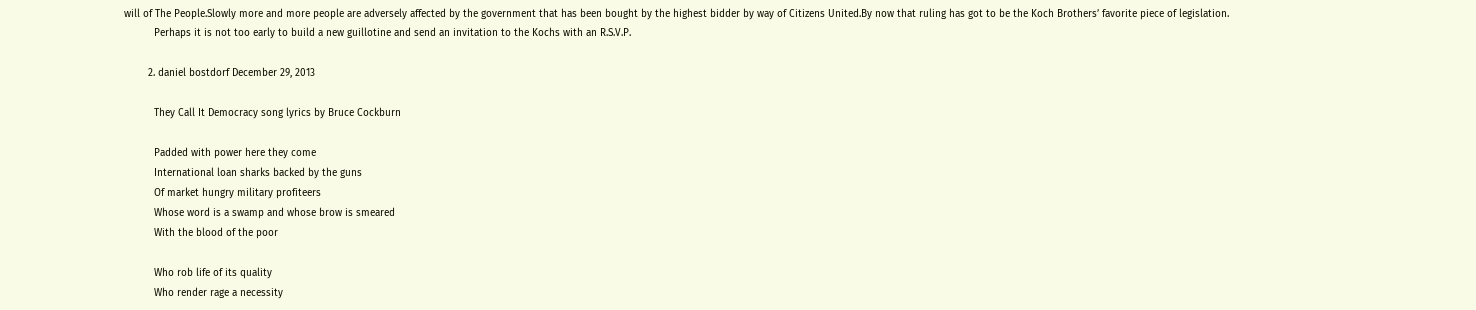will of The People.Slowly more and more people are adversely affected by the government that has been bought by the highest bidder by way of Citizens United.By now that ruling has got to be the Koch Brothers’ favorite piece of legislation.
          Perhaps it is not too early to build a new guillotine and send an invitation to the Kochs with an R.S.V.P.

        2. daniel bostdorf December 29, 2013

          They Call It Democracy song lyrics by Bruce Cockburn

          Padded with power here they come
          International loan sharks backed by the guns
          Of market hungry military profiteers
          Whose word is a swamp and whose brow is smeared
          With the blood of the poor

          Who rob life of its quality
          Who render rage a necessity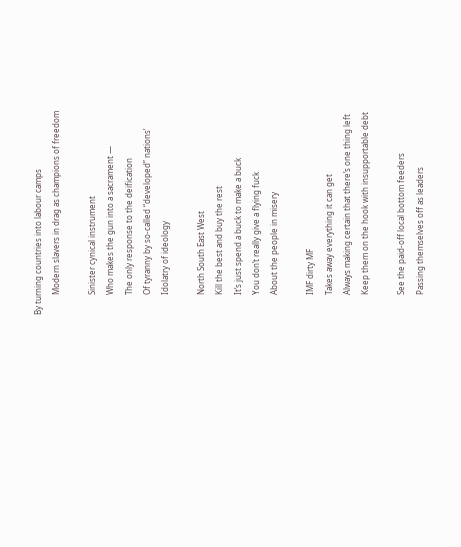By turning countries into labour camps
          Modern slavers in drag as champions of freedom

          Sinister cynical instrument
          Who makes the gun into a sacrament —
          The only response to the deification
          Of tyranny by so-called “developed” nations’
          Idolatry of ideology

          North South East West
          Kill the best and buy the rest
          It’s just spend a buck to make a buck
          You don’t really give a flying fuck
          About the people in misery

          IMF dirty MF
          Takes away everything it can get
          Always making certain that there’s one thing left
          Keep them on the hook with insupportable debt

          See the paid-off local bottom feeders
          Passing themselves off as leaders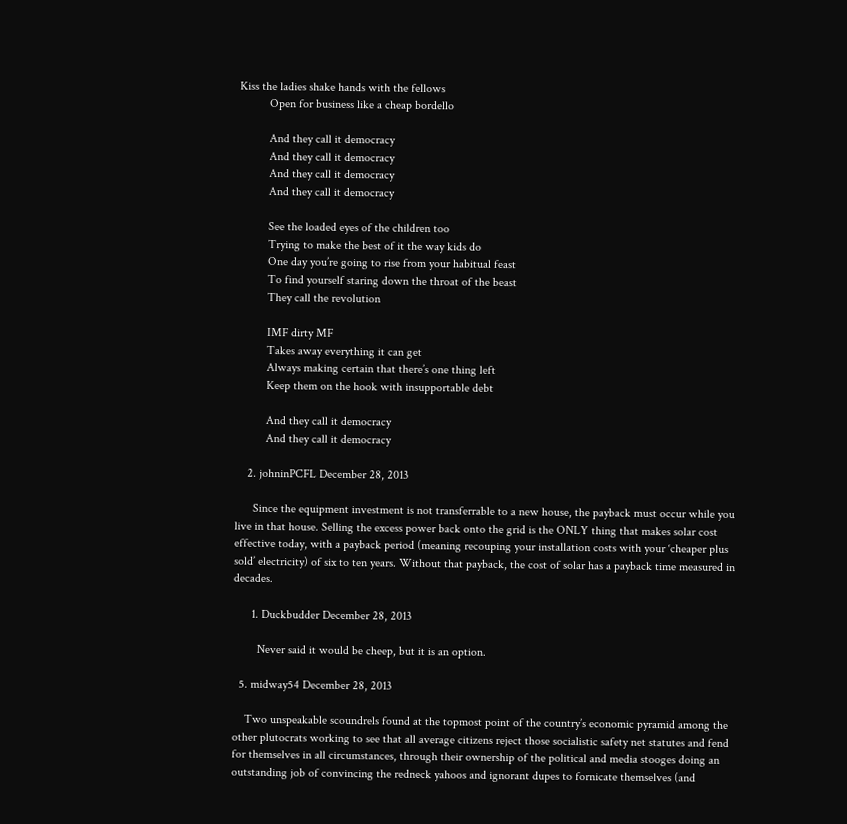Kiss the ladies shake hands with the fellows
          Open for business like a cheap bordello

          And they call it democracy
          And they call it democracy
          And they call it democracy
          And they call it democracy

          See the loaded eyes of the children too
          Trying to make the best of it the way kids do
          One day you’re going to rise from your habitual feast
          To find yourself staring down the throat of the beast
          They call the revolution

          IMF dirty MF
          Takes away everything it can get
          Always making certain that there’s one thing left
          Keep them on the hook with insupportable debt

          And they call it democracy
          And they call it democracy

    2. johninPCFL December 28, 2013

      Since the equipment investment is not transferrable to a new house, the payback must occur while you live in that house. Selling the excess power back onto the grid is the ONLY thing that makes solar cost effective today, with a payback period (meaning recouping your installation costs with your ‘cheaper plus sold’ electricity) of six to ten years. Without that payback, the cost of solar has a payback time measured in decades.

      1. Duckbudder December 28, 2013

        Never said it would be cheep, but it is an option.

  5. midway54 December 28, 2013

    Two unspeakable scoundrels found at the topmost point of the country’s economic pyramid among the other plutocrats working to see that all average citizens reject those socialistic safety net statutes and fend for themselves in all circumstances, through their ownership of the political and media stooges doing an outstanding job of convincing the redneck yahoos and ignorant dupes to fornicate themselves (and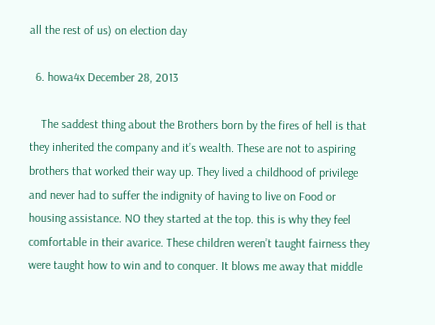all the rest of us) on election day

  6. howa4x December 28, 2013

    The saddest thing about the Brothers born by the fires of hell is that they inherited the company and it’s wealth. These are not to aspiring brothers that worked their way up. They lived a childhood of privilege and never had to suffer the indignity of having to live on Food or housing assistance. NO they started at the top. this is why they feel comfortable in their avarice. These children weren’t taught fairness they were taught how to win and to conquer. It blows me away that middle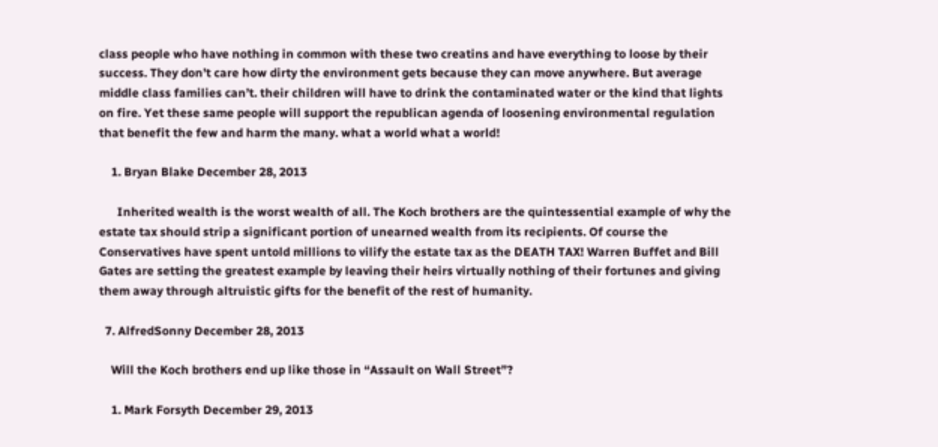class people who have nothing in common with these two creatins and have everything to loose by their success. They don’t care how dirty the environment gets because they can move anywhere. But average middle class families can’t. their children will have to drink the contaminated water or the kind that lights on fire. Yet these same people will support the republican agenda of loosening environmental regulation that benefit the few and harm the many. what a world what a world!

    1. Bryan Blake December 28, 2013

      Inherited wealth is the worst wealth of all. The Koch brothers are the quintessential example of why the estate tax should strip a significant portion of unearned wealth from its recipients. Of course the Conservatives have spent untold millions to vilify the estate tax as the DEATH TAX! Warren Buffet and Bill Gates are setting the greatest example by leaving their heirs virtually nothing of their fortunes and giving them away through altruistic gifts for the benefit of the rest of humanity.

  7. AlfredSonny December 28, 2013

    Will the Koch brothers end up like those in “Assault on Wall Street”?

    1. Mark Forsyth December 29, 2013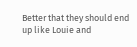Better that they should end up like Louie and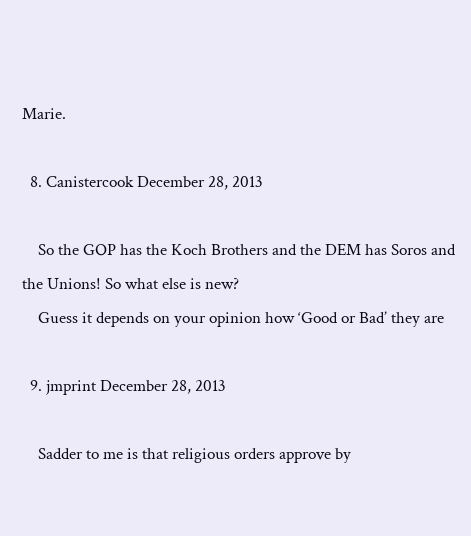Marie.

  8. Canistercook December 28, 2013

    So the GOP has the Koch Brothers and the DEM has Soros and the Unions! So what else is new?
    Guess it depends on your opinion how ‘Good or Bad’ they are

  9. jmprint December 28, 2013

    Sadder to me is that religious orders approve by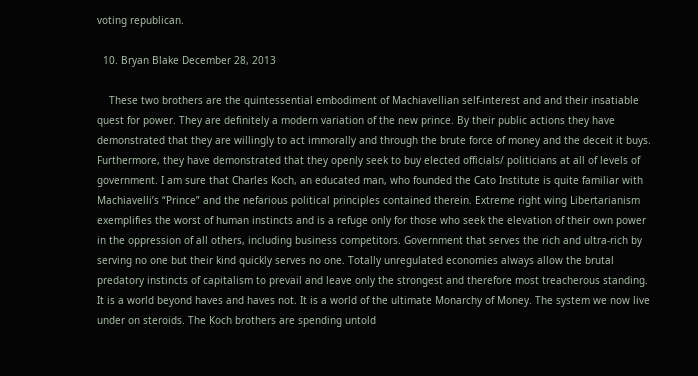voting republican.

  10. Bryan Blake December 28, 2013

    These two brothers are the quintessential embodiment of Machiavellian self-interest and and their insatiable quest for power. They are definitely a modern variation of the new prince. By their public actions they have demonstrated that they are willingly to act immorally and through the brute force of money and the deceit it buys. Furthermore, they have demonstrated that they openly seek to buy elected officials/ politicians at all of levels of government. I am sure that Charles Koch, an educated man, who founded the Cato Institute is quite familiar with Machiavelli’s “Prince” and the nefarious political principles contained therein. Extreme right wing Libertarianism exemplifies the worst of human instincts and is a refuge only for those who seek the elevation of their own power in the oppression of all others, including business competitors. Government that serves the rich and ultra-rich by serving no one but their kind quickly serves no one. Totally unregulated economies always allow the brutal predatory instincts of capitalism to prevail and leave only the strongest and therefore most treacherous standing. It is a world beyond haves and haves not. It is a world of the ultimate Monarchy of Money. The system we now live under on steroids. The Koch brothers are spending untold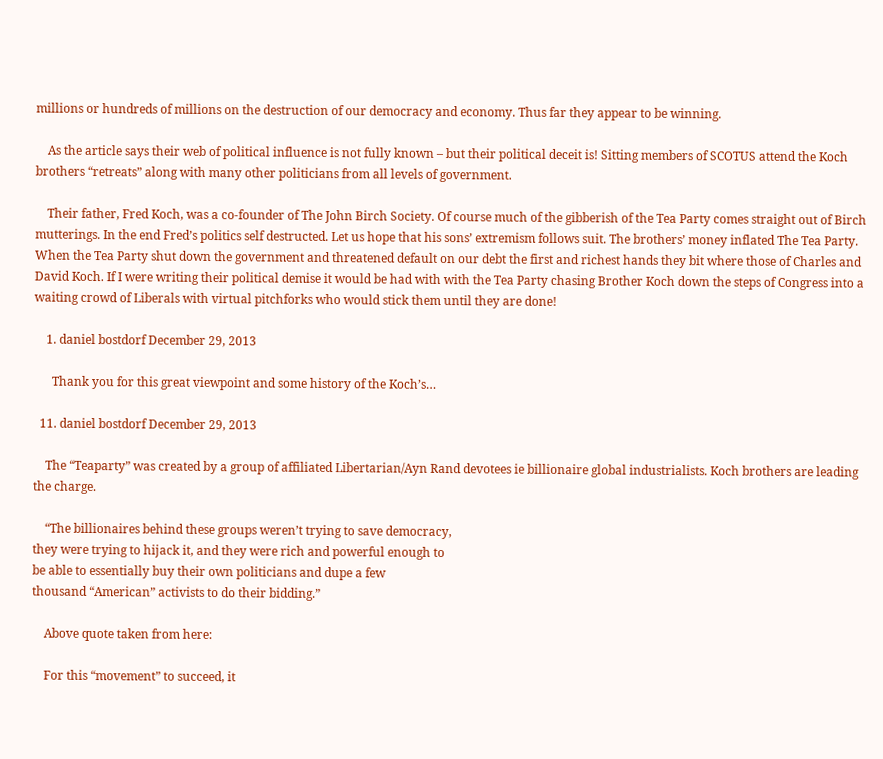millions or hundreds of millions on the destruction of our democracy and economy. Thus far they appear to be winning.

    As the article says their web of political influence is not fully known – but their political deceit is! Sitting members of SCOTUS attend the Koch brothers “retreats” along with many other politicians from all levels of government.

    Their father, Fred Koch, was a co-founder of The John Birch Society. Of course much of the gibberish of the Tea Party comes straight out of Birch mutterings. In the end Fred’s politics self destructed. Let us hope that his sons’ extremism follows suit. The brothers’ money inflated The Tea Party. When the Tea Party shut down the government and threatened default on our debt the first and richest hands they bit where those of Charles and David Koch. If I were writing their political demise it would be had with with the Tea Party chasing Brother Koch down the steps of Congress into a waiting crowd of Liberals with virtual pitchforks who would stick them until they are done!

    1. daniel bostdorf December 29, 2013

      Thank you for this great viewpoint and some history of the Koch’s…

  11. daniel bostdorf December 29, 2013

    The “Teaparty” was created by a group of affiliated Libertarian/Ayn Rand devotees ie billionaire global industrialists. Koch brothers are leading the charge.

    “The billionaires behind these groups weren’t trying to save democracy,
they were trying to hijack it, and they were rich and powerful enough to
be able to essentially buy their own politicians and dupe a few
thousand “American” activists to do their bidding.”

    Above quote taken from here:

    For this “movement” to succeed, it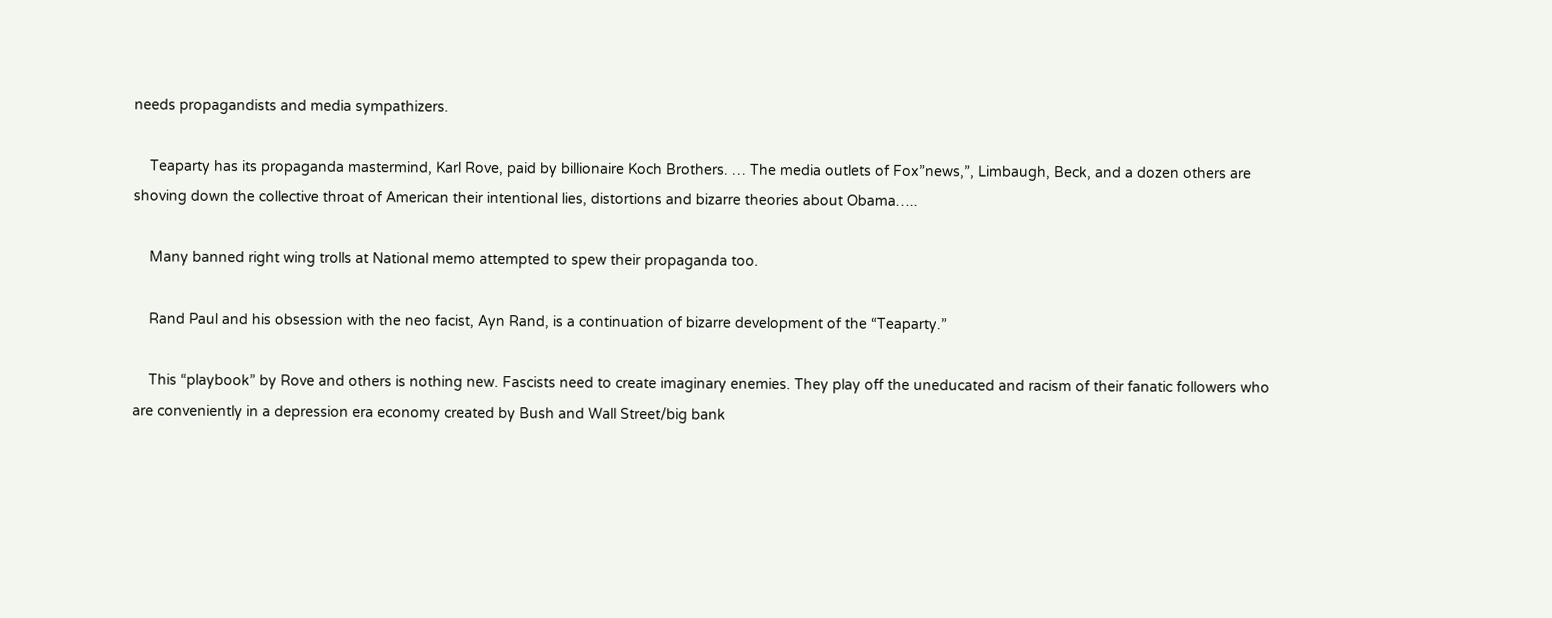needs propagandists and media sympathizers.

    Teaparty has its propaganda mastermind, Karl Rove, paid by billionaire Koch Brothers. … The media outlets of Fox”news,”, Limbaugh, Beck, and a dozen others are shoving down the collective throat of American their intentional lies, distortions and bizarre theories about Obama…..

    Many banned right wing trolls at National memo attempted to spew their propaganda too.

    Rand Paul and his obsession with the neo facist, Ayn Rand, is a continuation of bizarre development of the “Teaparty.”

    This “playbook” by Rove and others is nothing new. Fascists need to create imaginary enemies. They play off the uneducated and racism of their fanatic followers who are conveniently in a depression era economy created by Bush and Wall Street/big bank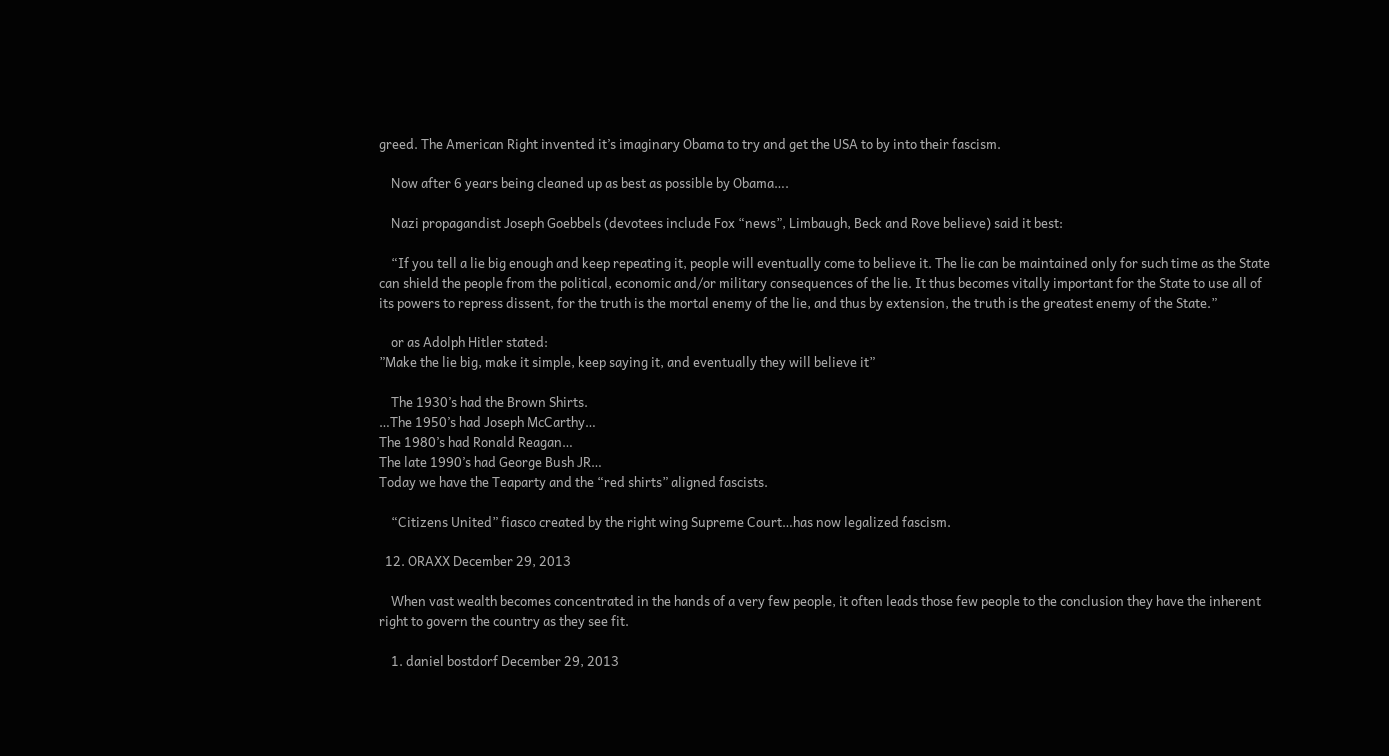greed. The American Right invented it’s imaginary Obama to try and get the USA to by into their fascism.

    Now after 6 years being cleaned up as best as possible by Obama….

    Nazi propagandist Joseph Goebbels (devotees include Fox “news”, Limbaugh, Beck and Rove believe) said it best:

    “If you tell a lie big enough and keep repeating it, people will eventually come to believe it. The lie can be maintained only for such time as the State can shield the people from the political, economic and/or military consequences of the lie. It thus becomes vitally important for the State to use all of its powers to repress dissent, for the truth is the mortal enemy of the lie, and thus by extension, the truth is the greatest enemy of the State.”

    or as Adolph Hitler stated:
”Make the lie big, make it simple, keep saying it, and eventually they will believe it”

    The 1930’s had the Brown Shirts.
…The 1950’s had Joseph McCarthy…
The 1980’s had Ronald Reagan…
The late 1990’s had George Bush JR…
Today we have the Teaparty and the “red shirts” aligned fascists.

    “Citizens United” fiasco created by the right wing Supreme Court…has now legalized fascism.

  12. ORAXX December 29, 2013

    When vast wealth becomes concentrated in the hands of a very few people, it often leads those few people to the conclusion they have the inherent right to govern the country as they see fit.

    1. daniel bostdorf December 29, 2013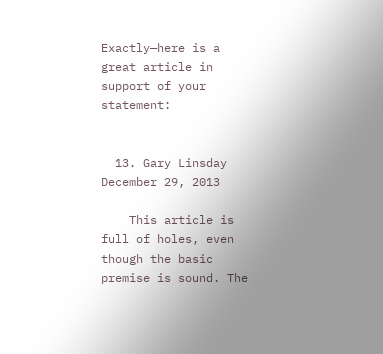Exactly—here is a great article in support of your statement:


  13. Gary Linsday December 29, 2013

    This article is full of holes, even though the basic premise is sound. The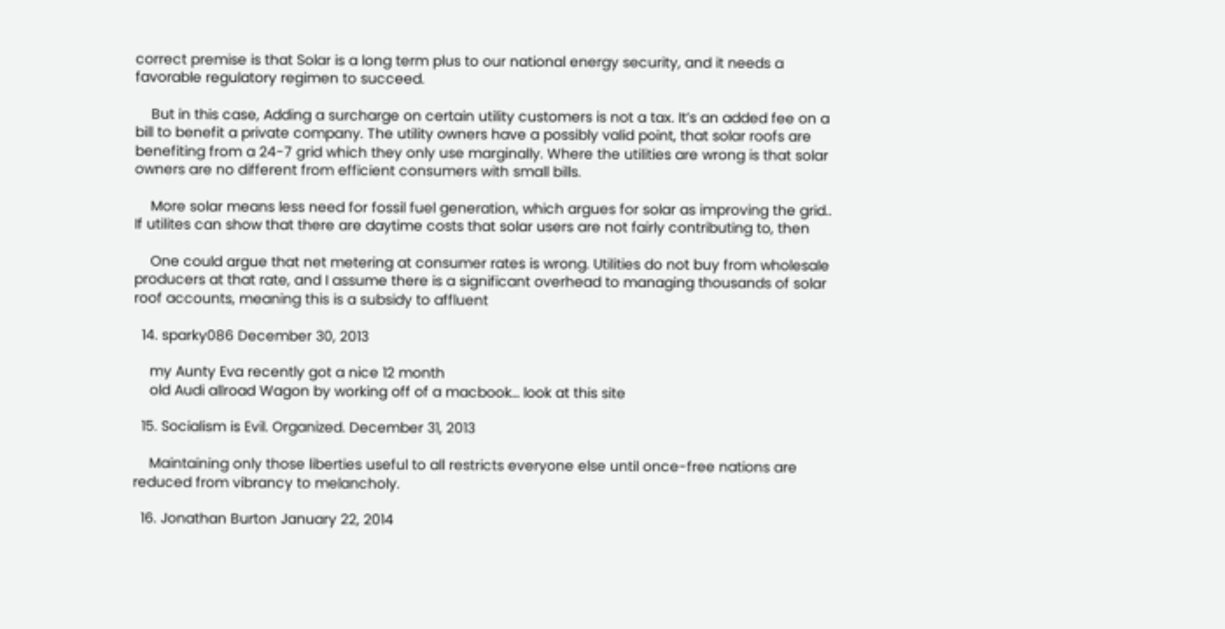correct premise is that Solar is a long term plus to our national energy security, and it needs a favorable regulatory regimen to succeed.

    But in this case, Adding a surcharge on certain utility customers is not a tax. It’s an added fee on a bill to benefit a private company. The utility owners have a possibly valid point, that solar roofs are benefiting from a 24-7 grid which they only use marginally. Where the utilities are wrong is that solar owners are no different from efficient consumers with small bills.

    More solar means less need for fossil fuel generation, which argues for solar as improving the grid.. If utilites can show that there are daytime costs that solar users are not fairly contributing to, then

    One could argue that net metering at consumer rates is wrong. Utilities do not buy from wholesale producers at that rate, and I assume there is a significant overhead to managing thousands of solar roof accounts, meaning this is a subsidy to affluent

  14. sparky086 December 30, 2013

    my Aunty Eva recently got a nice 12 month
    old Audi allroad Wagon by working off of a macbook… look at this site

  15. Socialism is Evil. Organized. December 31, 2013

    Maintaining only those liberties useful to all restricts everyone else until once-free nations are reduced from vibrancy to melancholy.

  16. Jonathan Burton January 22, 2014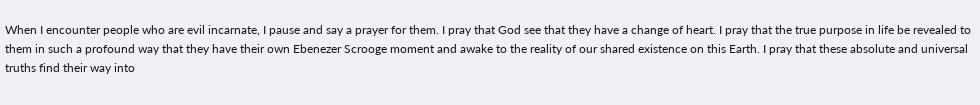When I encounter people who are evil incarnate, I pause and say a prayer for them. I pray that God see that they have a change of heart. I pray that the true purpose in life be revealed to them in such a profound way that they have their own Ebenezer Scrooge moment and awake to the reality of our shared existence on this Earth. I pray that these absolute and universal truths find their way into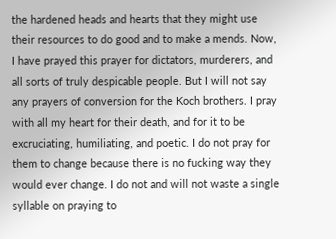the hardened heads and hearts that they might use their resources to do good and to make a mends. Now, I have prayed this prayer for dictators, murderers, and all sorts of truly despicable people. But I will not say any prayers of conversion for the Koch brothers. I pray with all my heart for their death, and for it to be excruciating, humiliating, and poetic. I do not pray for them to change because there is no fucking way they would ever change. I do not and will not waste a single syllable on praying to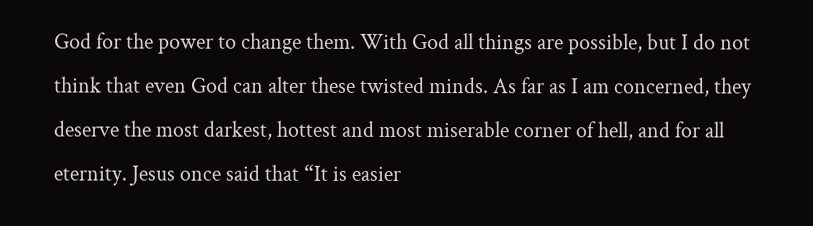God for the power to change them. With God all things are possible, but I do not think that even God can alter these twisted minds. As far as I am concerned, they deserve the most darkest, hottest and most miserable corner of hell, and for all eternity. Jesus once said that “It is easier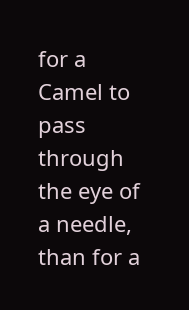for a Camel to pass through the eye of a needle, than for a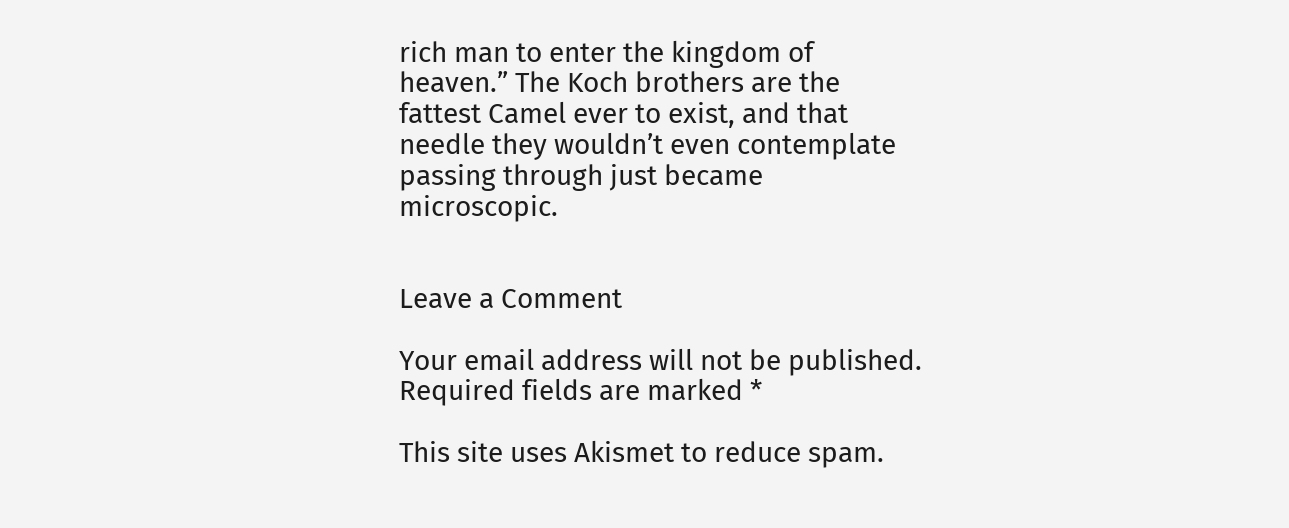rich man to enter the kingdom of heaven.” The Koch brothers are the fattest Camel ever to exist, and that needle they wouldn’t even contemplate passing through just became microscopic.


Leave a Comment

Your email address will not be published. Required fields are marked *

This site uses Akismet to reduce spam.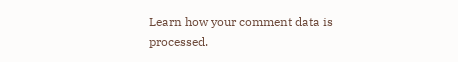Learn how your comment data is processed.